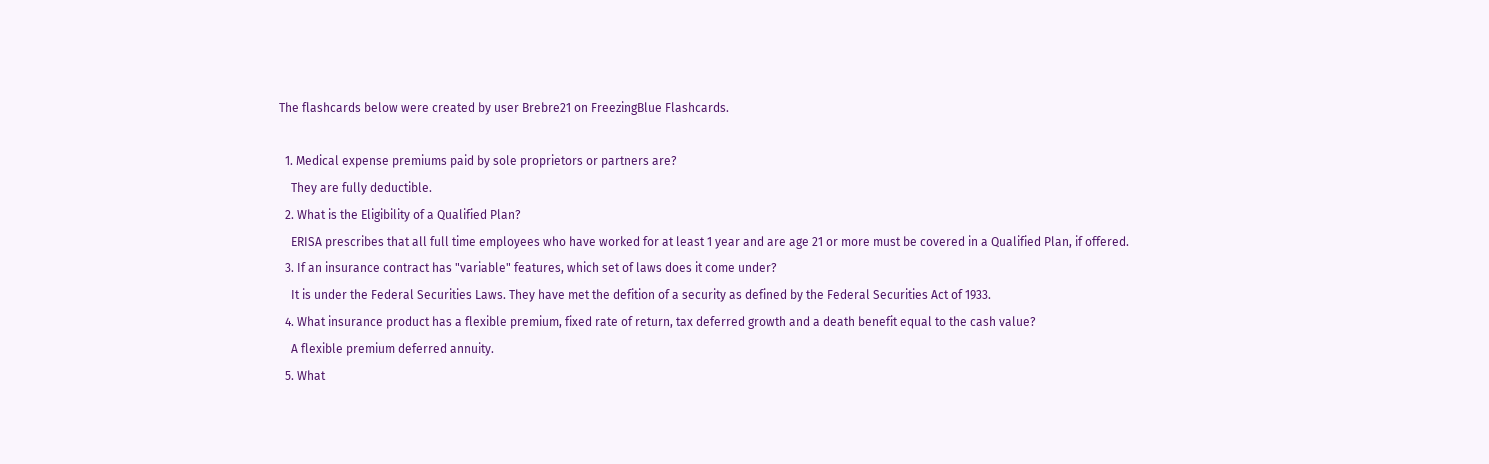The flashcards below were created by user Brebre21 on FreezingBlue Flashcards.

  1. Medical expense premiums paid by sole proprietors or partners are?
    They are fully deductible.
  2. What is the Eligibility of a Qualified Plan?
    ERISA prescribes that all full time employees who have worked for at least 1 year and are age 21 or more must be covered in a Qualified Plan, if offered.
  3. If an insurance contract has "variable" features, which set of laws does it come under?
    It is under the Federal Securities Laws. They have met the defition of a security as defined by the Federal Securities Act of 1933.
  4. What insurance product has a flexible premium, fixed rate of return, tax deferred growth and a death benefit equal to the cash value?
    A flexible premium deferred annuity.
  5. What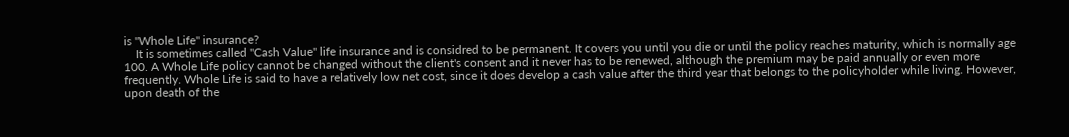is "Whole Life" insurance?
    It is sometimes called "Cash Value" life insurance and is considred to be permanent. It covers you until you die or until the policy reaches maturity, which is normally age 100. A Whole Life policy cannot be changed without the client's consent and it never has to be renewed, although the premium may be paid annually or even more frequently. Whole Life is said to have a relatively low net cost, since it does develop a cash value after the third year that belongs to the policyholder while living. However, upon death of the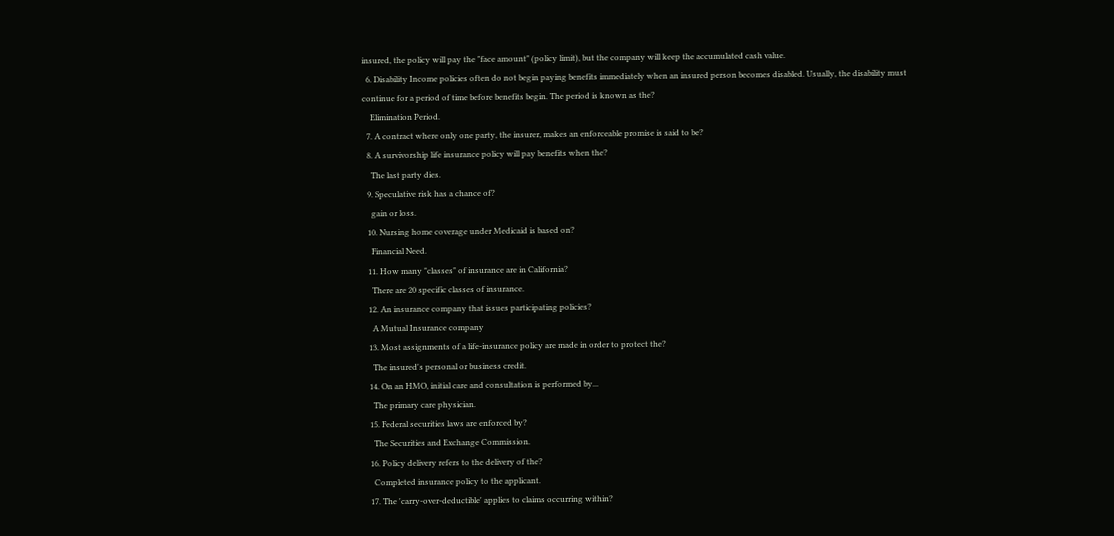insured, the policy will pay the "face amount" (policy limit), but the company will keep the accumulated cash value.
  6. Disability Income policies often do not begin paying benefits immediately when an insured person becomes disabled. Usually, the disability must continue for a period of time before benefits begin. The period is known as the?
    Elimination Period.
  7. A contract where only one party, the insurer, makes an enforceable promise is said to be?
  8. A survivorship life insurance policy will pay benefits when the?
    The last party dies.
  9. Speculative risk has a chance of?
    gain or loss.
  10. Nursing home coverage under Medicaid is based on?
    Financial Need.
  11. How many "classes" of insurance are in California?
    There are 20 specific classes of insurance.
  12. An insurance company that issues participating policies?
    A Mutual Insurance company
  13. Most assignments of a life-insurance policy are made in order to protect the?
    The insured's personal or business credit.
  14. On an HMO, initial care and consultation is performed by...
    The primary care physician.
  15. Federal securities laws are enforced by?
    The Securities and Exchange Commission.
  16. Policy delivery refers to the delivery of the?
    Completed insurance policy to the applicant.
  17. The 'carry-over-deductible' applies to claims occurring within?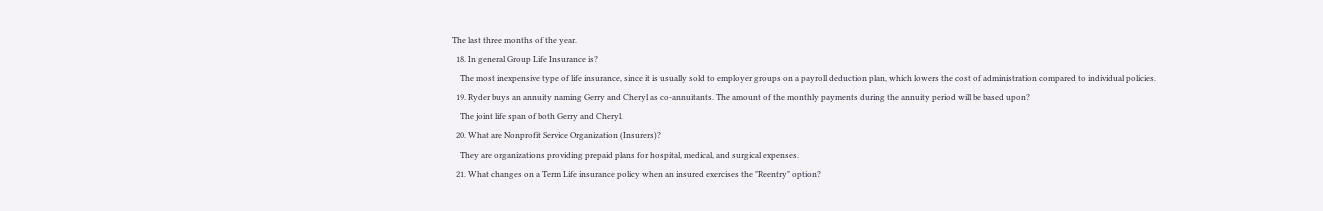The last three months of the year.
  18. In general Group Life Insurance is?
    The most inexpensive type of life insurance, since it is usually sold to employer groups on a payroll deduction plan, which lowers the cost of administration compared to individual policies.
  19. Ryder buys an annuity naming Gerry and Cheryl as co-annuitants. The amount of the monthly payments during the annuity period will be based upon?
    The joint life span of both Gerry and Cheryl.
  20. What are Nonprofit Service Organization (Insurers)?
    They are organizations providing prepaid plans for hospital, medical, and surgical expenses.
  21. What changes on a Term Life insurance policy when an insured exercises the "Reentry" option?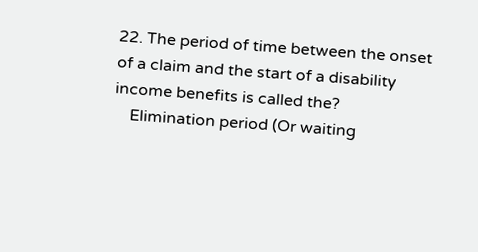22. The period of time between the onset of a claim and the start of a disability income benefits is called the?
    Elimination period (Or waiting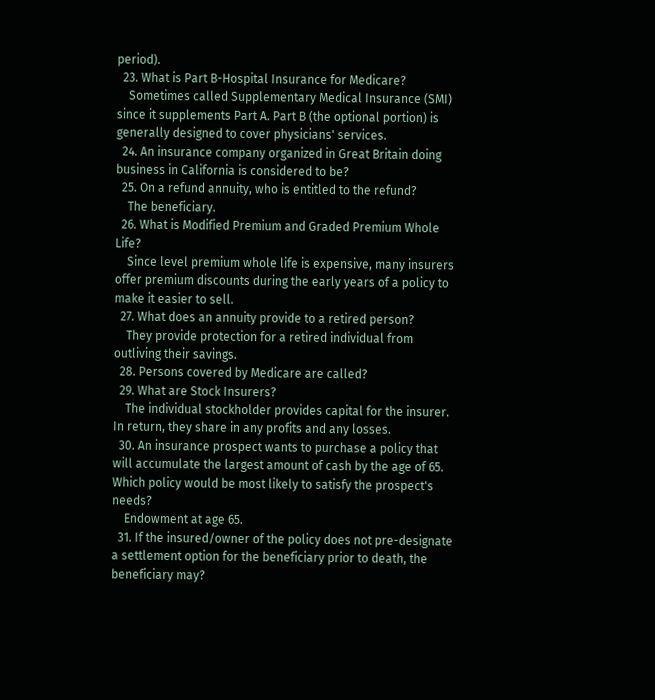period).
  23. What is Part B-Hospital Insurance for Medicare?
    Sometimes called Supplementary Medical Insurance (SMI) since it supplements Part A. Part B (the optional portion) is generally designed to cover physicians' services.
  24. An insurance company organized in Great Britain doing business in California is considered to be?
  25. On a refund annuity, who is entitled to the refund?
    The beneficiary.
  26. What is Modified Premium and Graded Premium Whole Life?
    Since level premium whole life is expensive, many insurers offer premium discounts during the early years of a policy to make it easier to sell.
  27. What does an annuity provide to a retired person?
    They provide protection for a retired individual from outliving their savings.
  28. Persons covered by Medicare are called?
  29. What are Stock Insurers?
    The individual stockholder provides capital for the insurer. In return, they share in any profits and any losses.
  30. An insurance prospect wants to purchase a policy that will accumulate the largest amount of cash by the age of 65. Which policy would be most likely to satisfy the prospect's needs?
    Endowment at age 65.
  31. If the insured/owner of the policy does not pre-designate a settlement option for the beneficiary prior to death, the beneficiary may?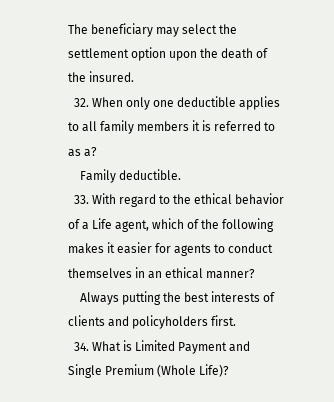The beneficiary may select the settlement option upon the death of the insured.
  32. When only one deductible applies to all family members it is referred to as a?
    Family deductible.
  33. With regard to the ethical behavior of a Life agent, which of the following makes it easier for agents to conduct themselves in an ethical manner?
    Always putting the best interests of clients and policyholders first.
  34. What is Limited Payment and Single Premium (Whole Life)?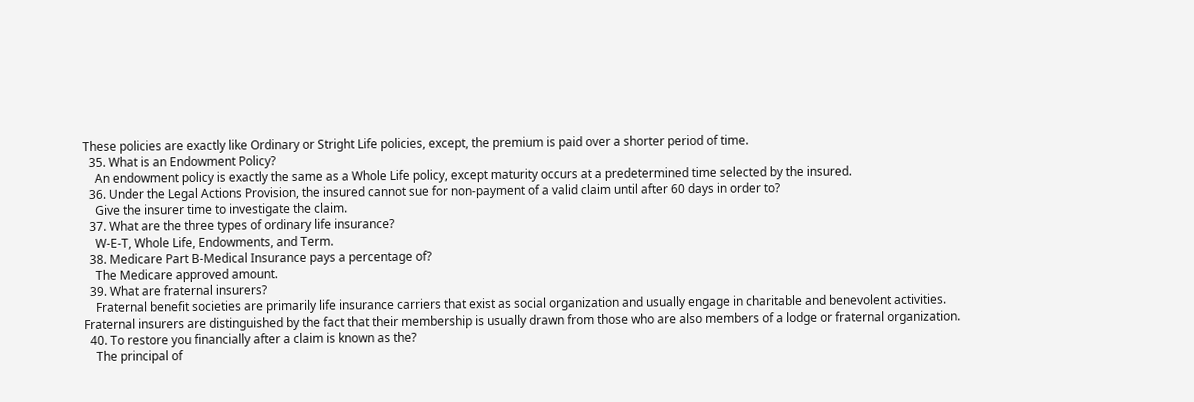These policies are exactly like Ordinary or Stright Life policies, except, the premium is paid over a shorter period of time.
  35. What is an Endowment Policy?
    An endowment policy is exactly the same as a Whole Life policy, except maturity occurs at a predetermined time selected by the insured.
  36. Under the Legal Actions Provision, the insured cannot sue for non-payment of a valid claim until after 60 days in order to?
    Give the insurer time to investigate the claim.
  37. What are the three types of ordinary life insurance?
    W-E-T, Whole Life, Endowments, and Term.
  38. Medicare Part B-Medical Insurance pays a percentage of?
    The Medicare approved amount.
  39. What are fraternal insurers?
    Fraternal benefit societies are primarily life insurance carriers that exist as social organization and usually engage in charitable and benevolent activities. Fraternal insurers are distinguished by the fact that their membership is usually drawn from those who are also members of a lodge or fraternal organization.
  40. To restore you financially after a claim is known as the?
    The principal of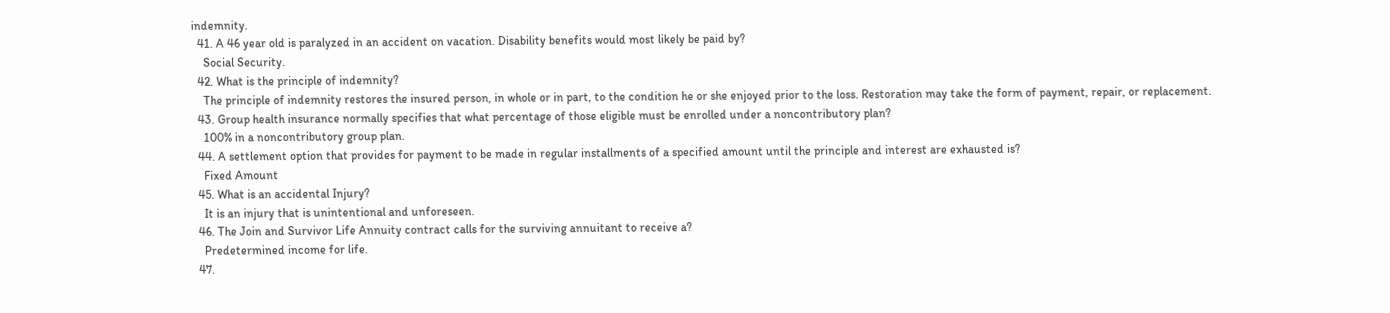indemnity.
  41. A 46 year old is paralyzed in an accident on vacation. Disability benefits would most likely be paid by?
    Social Security.
  42. What is the principle of indemnity?
    The principle of indemnity restores the insured person, in whole or in part, to the condition he or she enjoyed prior to the loss. Restoration may take the form of payment, repair, or replacement.
  43. Group health insurance normally specifies that what percentage of those eligible must be enrolled under a noncontributory plan?
    100% in a noncontributory group plan.
  44. A settlement option that provides for payment to be made in regular installments of a specified amount until the principle and interest are exhausted is?
    Fixed Amount
  45. What is an accidental Injury?
    It is an injury that is unintentional and unforeseen.
  46. The Join and Survivor Life Annuity contract calls for the surviving annuitant to receive a?
    Predetermined income for life.
  47.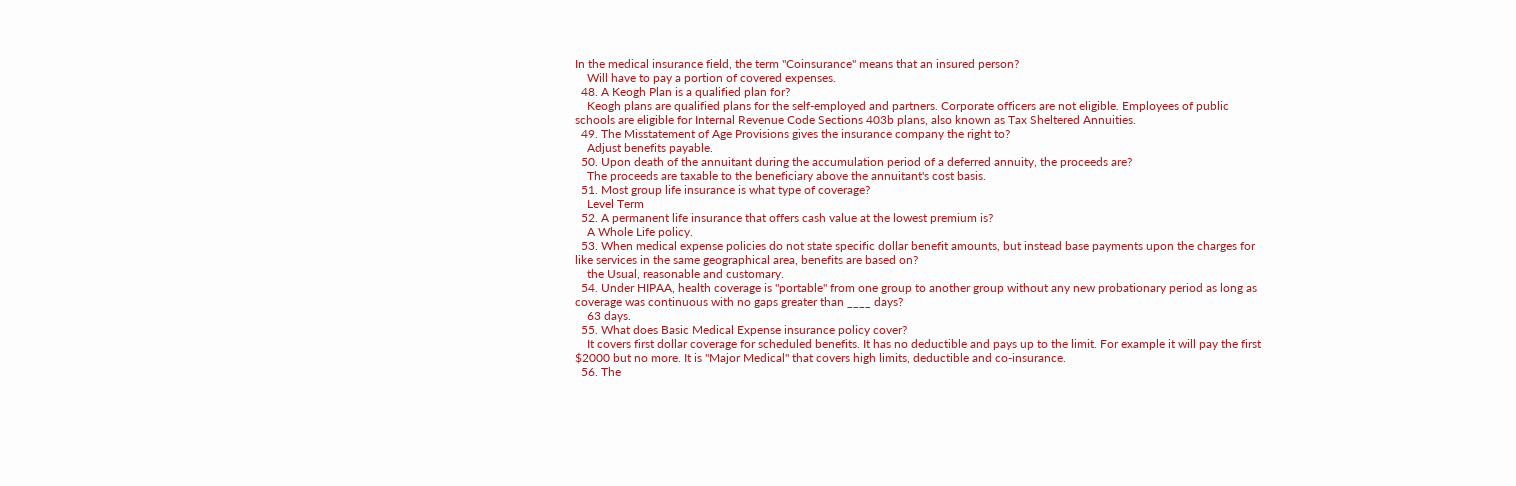In the medical insurance field, the term "Coinsurance" means that an insured person?
    Will have to pay a portion of covered expenses.
  48. A Keogh Plan is a qualified plan for?
    Keogh plans are qualified plans for the self-employed and partners. Corporate officers are not eligible. Employees of public schools are eligible for Internal Revenue Code Sections 403b plans, also known as Tax Sheltered Annuities.
  49. The Misstatement of Age Provisions gives the insurance company the right to?
    Adjust benefits payable.
  50. Upon death of the annuitant during the accumulation period of a deferred annuity, the proceeds are?
    The proceeds are taxable to the beneficiary above the annuitant's cost basis.
  51. Most group life insurance is what type of coverage?
    Level Term
  52. A permanent life insurance that offers cash value at the lowest premium is?
    A Whole Life policy.
  53. When medical expense policies do not state specific dollar benefit amounts, but instead base payments upon the charges for like services in the same geographical area, benefits are based on?
    the Usual, reasonable and customary.
  54. Under HIPAA, health coverage is "portable" from one group to another group without any new probationary period as long as coverage was continuous with no gaps greater than ____ days?
    63 days.
  55. What does Basic Medical Expense insurance policy cover?
    It covers first dollar coverage for scheduled benefits. It has no deductible and pays up to the limit. For example it will pay the first $2000 but no more. It is "Major Medical" that covers high limits, deductible and co-insurance.
  56. The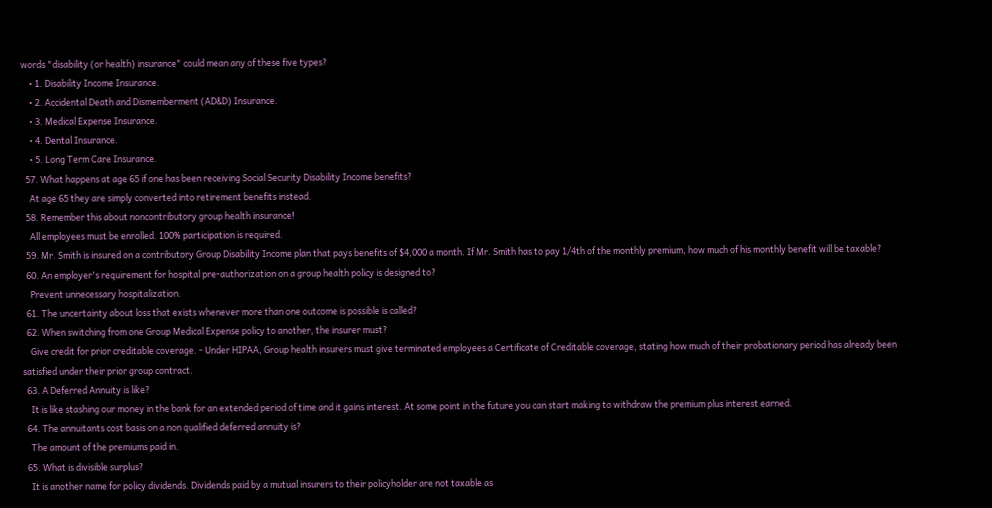words "disability (or health) insurance" could mean any of these five types?
    • 1. Disability Income Insurance.
    • 2. Accidental Death and Dismemberment (AD&D) Insurance.
    • 3. Medical Expense Insurance.
    • 4. Dental Insurance.
    • 5. Long Term Care Insurance.
  57. What happens at age 65 if one has been receiving Social Security Disability Income benefits?
    At age 65 they are simply converted into retirement benefits instead.
  58. Remember this about noncontributory group health insurance!
    All employees must be enrolled. 100% participation is required.
  59. Mr. Smith is insured on a contributory Group Disability Income plan that pays benefits of $4,000 a month. If Mr. Smith has to pay 1/4th of the monthly premium, how much of his monthly benefit will be taxable?
  60. An employer's requirement for hospital pre-authorization on a group health policy is designed to?
    Prevent unnecessary hospitalization.
  61. The uncertainty about loss that exists whenever more than one outcome is possible is called?
  62. When switching from one Group Medical Expense policy to another, the insurer must?
    Give credit for prior creditable coverage. - Under HIPAA, Group health insurers must give terminated employees a Certificate of Creditable coverage, stating how much of their probationary period has already been satisfied under their prior group contract.
  63. A Deferred Annuity is like?
    It is like stashing our money in the bank for an extended period of time and it gains interest. At some point in the future you can start making to withdraw the premium plus interest earned.
  64. The annuitants cost basis on a non qualified deferred annuity is?
    The amount of the premiums paid in.
  65. What is divisible surplus?
    It is another name for policy dividends. Dividends paid by a mutual insurers to their policyholder are not taxable as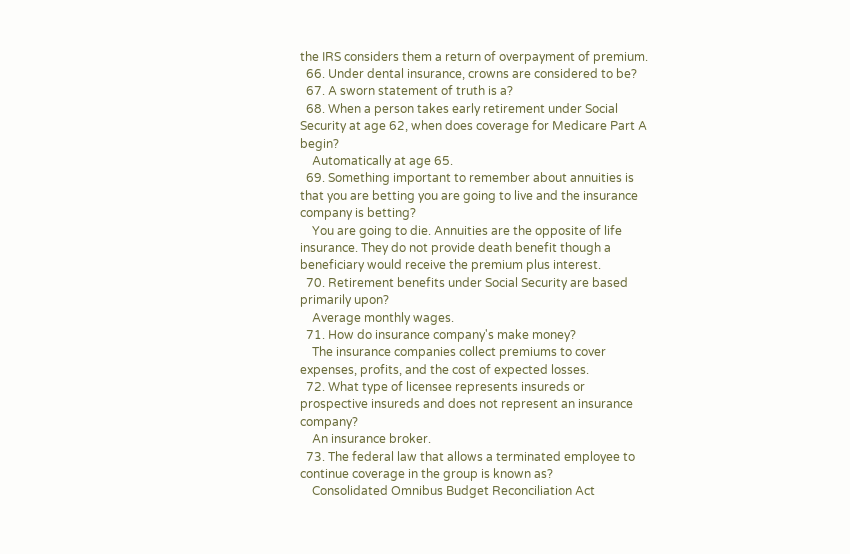the IRS considers them a return of overpayment of premium.
  66. Under dental insurance, crowns are considered to be?
  67. A sworn statement of truth is a?
  68. When a person takes early retirement under Social Security at age 62, when does coverage for Medicare Part A begin?
    Automatically at age 65.
  69. Something important to remember about annuities is that you are betting you are going to live and the insurance company is betting?
    You are going to die. Annuities are the opposite of life insurance. They do not provide death benefit though a beneficiary would receive the premium plus interest.
  70. Retirement benefits under Social Security are based primarily upon?
    Average monthly wages.
  71. How do insurance company's make money?
    The insurance companies collect premiums to cover expenses, profits, and the cost of expected losses.
  72. What type of licensee represents insureds or prospective insureds and does not represent an insurance company?
    An insurance broker.
  73. The federal law that allows a terminated employee to continue coverage in the group is known as?
    Consolidated Omnibus Budget Reconciliation Act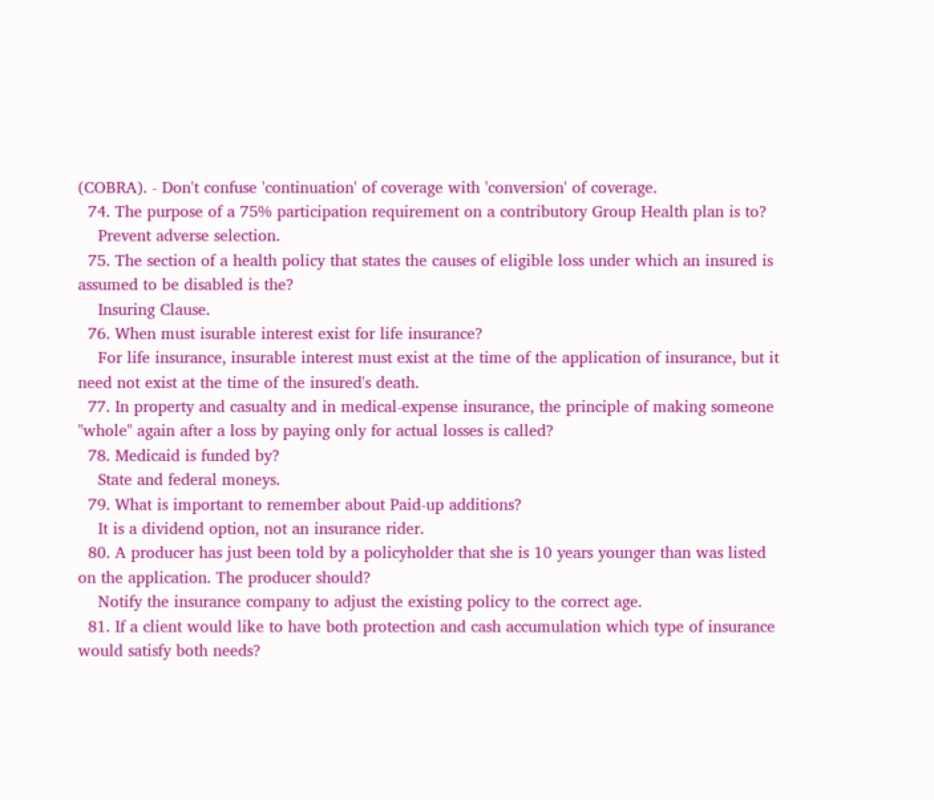(COBRA). - Don't confuse 'continuation' of coverage with 'conversion' of coverage.
  74. The purpose of a 75% participation requirement on a contributory Group Health plan is to?
    Prevent adverse selection.
  75. The section of a health policy that states the causes of eligible loss under which an insured is assumed to be disabled is the?
    Insuring Clause.
  76. When must isurable interest exist for life insurance?
    For life insurance, insurable interest must exist at the time of the application of insurance, but it need not exist at the time of the insured's death.
  77. In property and casualty and in medical-expense insurance, the principle of making someone "whole" again after a loss by paying only for actual losses is called?
  78. Medicaid is funded by?
    State and federal moneys.
  79. What is important to remember about Paid-up additions?
    It is a dividend option, not an insurance rider.
  80. A producer has just been told by a policyholder that she is 10 years younger than was listed on the application. The producer should?
    Notify the insurance company to adjust the existing policy to the correct age.
  81. If a client would like to have both protection and cash accumulation which type of insurance would satisfy both needs?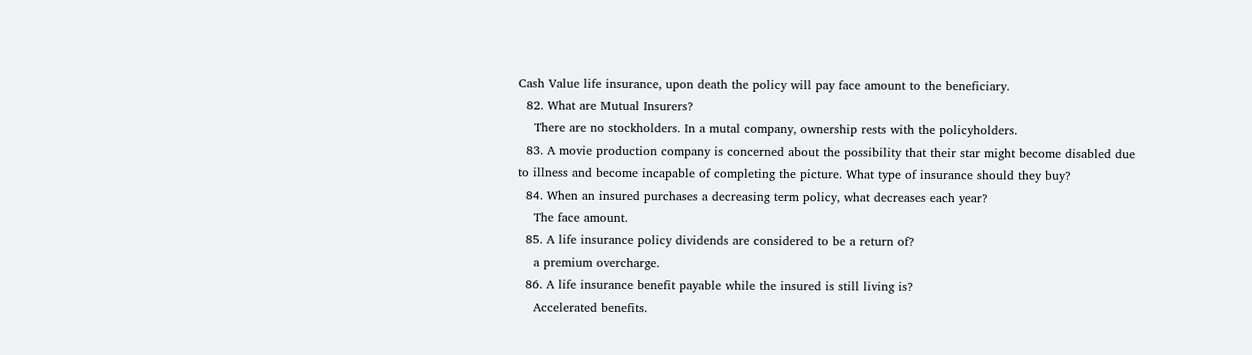Cash Value life insurance, upon death the policy will pay face amount to the beneficiary.
  82. What are Mutual Insurers?
    There are no stockholders. In a mutal company, ownership rests with the policyholders.
  83. A movie production company is concerned about the possibility that their star might become disabled due to illness and become incapable of completing the picture. What type of insurance should they buy?
  84. When an insured purchases a decreasing term policy, what decreases each year?
    The face amount.
  85. A life insurance policy dividends are considered to be a return of?
    a premium overcharge.
  86. A life insurance benefit payable while the insured is still living is?
    Accelerated benefits.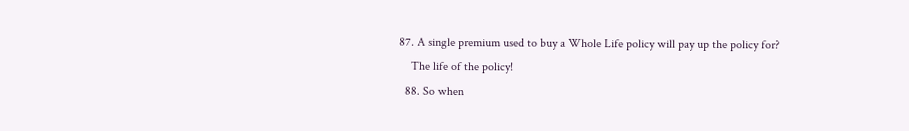87. A single premium used to buy a Whole Life policy will pay up the policy for?
    The life of the policy!
  88. So when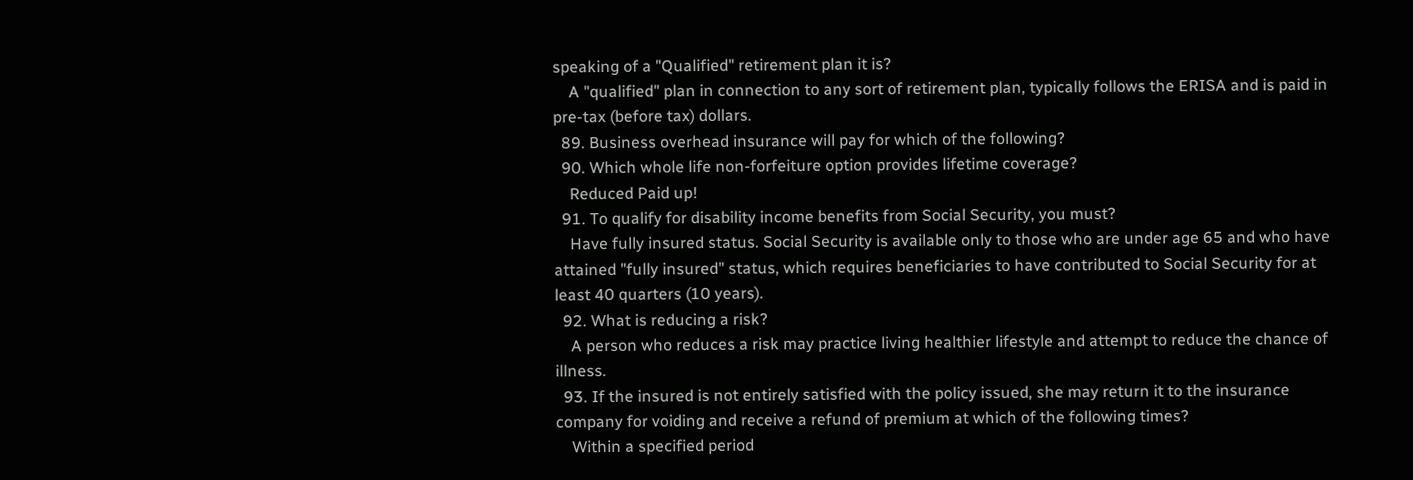speaking of a "Qualified" retirement plan it is?
    A "qualified" plan in connection to any sort of retirement plan, typically follows the ERISA and is paid in pre-tax (before tax) dollars.
  89. Business overhead insurance will pay for which of the following?
  90. Which whole life non-forfeiture option provides lifetime coverage?
    Reduced Paid up!
  91. To qualify for disability income benefits from Social Security, you must?
    Have fully insured status. Social Security is available only to those who are under age 65 and who have attained "fully insured" status, which requires beneficiaries to have contributed to Social Security for at least 40 quarters (10 years).
  92. What is reducing a risk?
    A person who reduces a risk may practice living healthier lifestyle and attempt to reduce the chance of illness.
  93. If the insured is not entirely satisfied with the policy issued, she may return it to the insurance company for voiding and receive a refund of premium at which of the following times?
    Within a specified period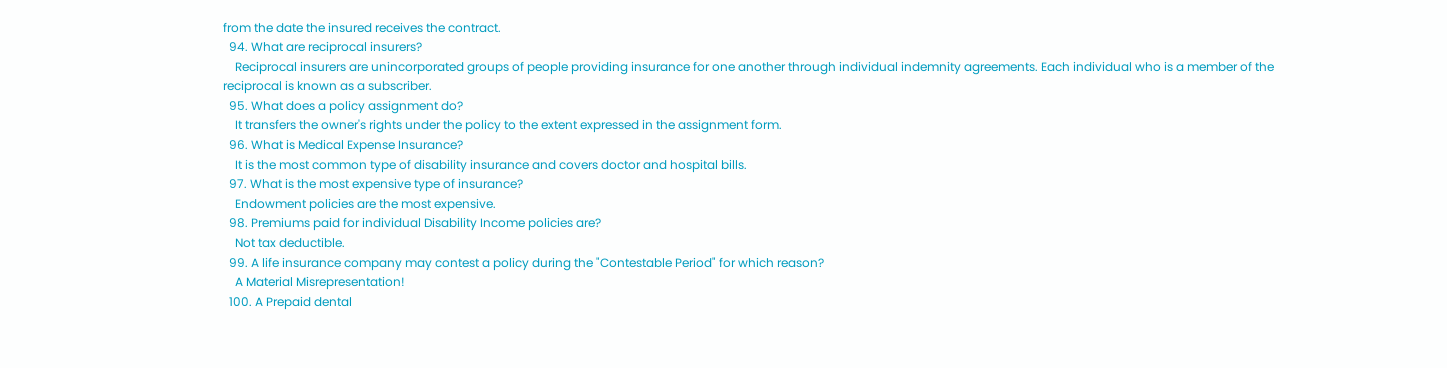from the date the insured receives the contract.
  94. What are reciprocal insurers?
    Reciprocal insurers are unincorporated groups of people providing insurance for one another through individual indemnity agreements. Each individual who is a member of the reciprocal is known as a subscriber.
  95. What does a policy assignment do?
    It transfers the owner's rights under the policy to the extent expressed in the assignment form.
  96. What is Medical Expense Insurance?
    It is the most common type of disability insurance and covers doctor and hospital bills.
  97. What is the most expensive type of insurance?
    Endowment policies are the most expensive.
  98. Premiums paid for individual Disability Income policies are?
    Not tax deductible.
  99. A life insurance company may contest a policy during the "Contestable Period" for which reason?
    A Material Misrepresentation!
  100. A Prepaid dental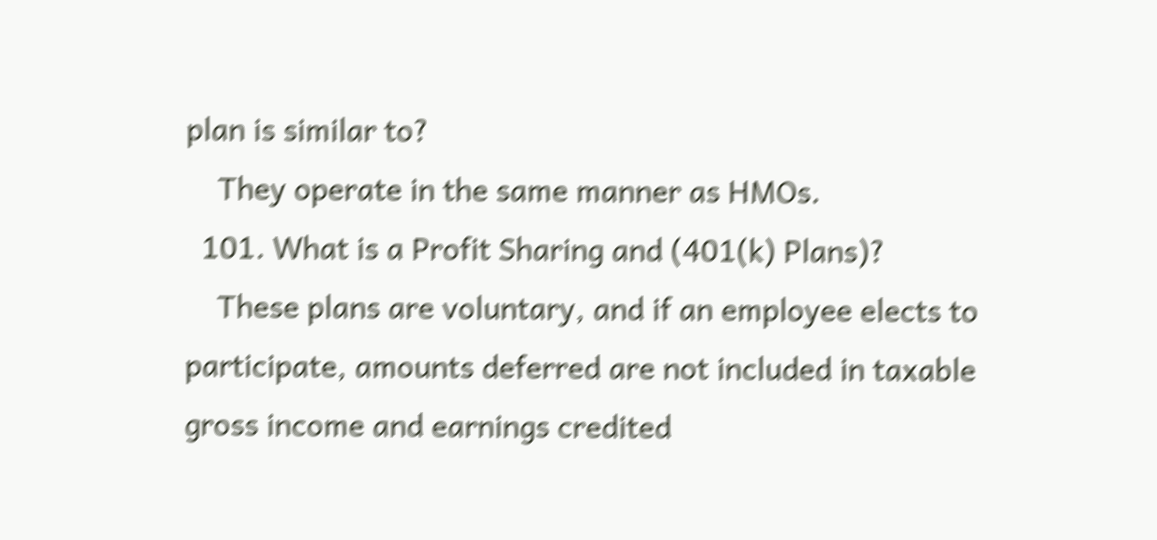plan is similar to?
    They operate in the same manner as HMOs.
  101. What is a Profit Sharing and (401(k) Plans)?
    These plans are voluntary, and if an employee elects to participate, amounts deferred are not included in taxable gross income and earnings credited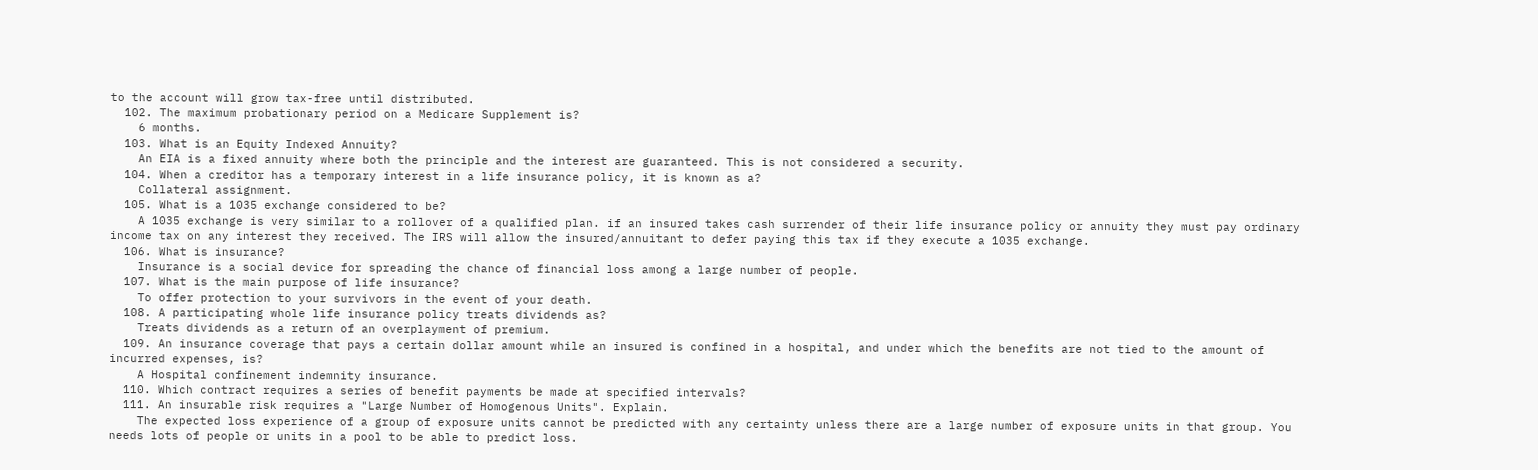to the account will grow tax-free until distributed.
  102. The maximum probationary period on a Medicare Supplement is?
    6 months.
  103. What is an Equity Indexed Annuity?
    An EIA is a fixed annuity where both the principle and the interest are guaranteed. This is not considered a security.
  104. When a creditor has a temporary interest in a life insurance policy, it is known as a?
    Collateral assignment.
  105. What is a 1035 exchange considered to be?
    A 1035 exchange is very similar to a rollover of a qualified plan. if an insured takes cash surrender of their life insurance policy or annuity they must pay ordinary income tax on any interest they received. The IRS will allow the insured/annuitant to defer paying this tax if they execute a 1035 exchange.
  106. What is insurance?
    Insurance is a social device for spreading the chance of financial loss among a large number of people.
  107. What is the main purpose of life insurance?
    To offer protection to your survivors in the event of your death.
  108. A participating whole life insurance policy treats dividends as?
    Treats dividends as a return of an overplayment of premium.
  109. An insurance coverage that pays a certain dollar amount while an insured is confined in a hospital, and under which the benefits are not tied to the amount of incurred expenses, is?
    A Hospital confinement indemnity insurance.
  110. Which contract requires a series of benefit payments be made at specified intervals?
  111. An insurable risk requires a "Large Number of Homogenous Units". Explain.
    The expected loss experience of a group of exposure units cannot be predicted with any certainty unless there are a large number of exposure units in that group. You needs lots of people or units in a pool to be able to predict loss.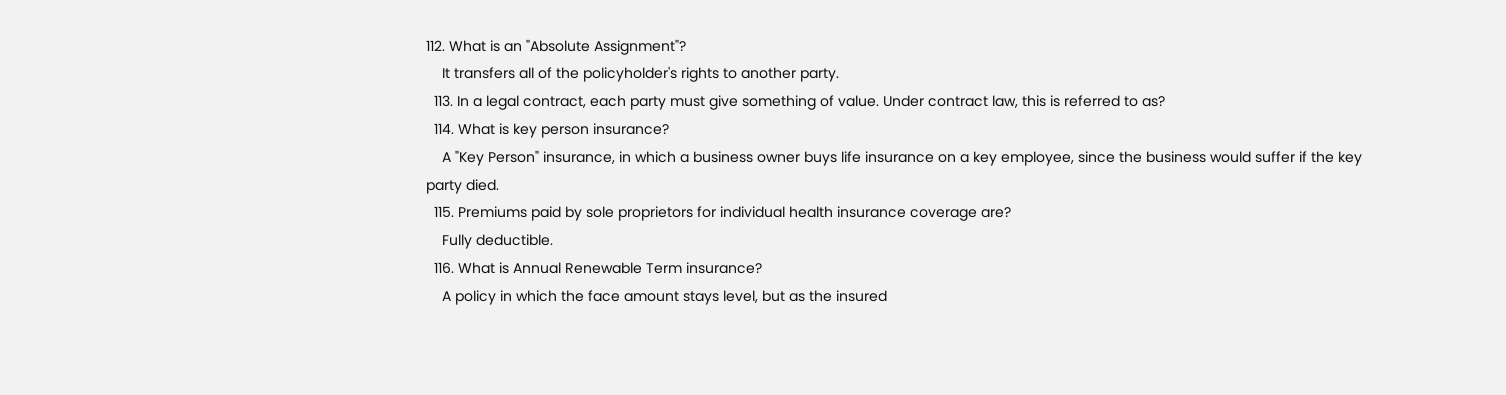112. What is an "Absolute Assignment"?
    It transfers all of the policyholder's rights to another party.
  113. In a legal contract, each party must give something of value. Under contract law, this is referred to as?
  114. What is key person insurance?
    A "Key Person" insurance, in which a business owner buys life insurance on a key employee, since the business would suffer if the key party died.
  115. Premiums paid by sole proprietors for individual health insurance coverage are?
    Fully deductible.
  116. What is Annual Renewable Term insurance?
    A policy in which the face amount stays level, but as the insured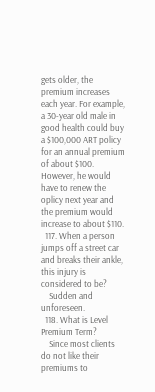gets older, the premium increases each year. For example, a 30-year old male in good health could buy a $100,000 ART policy for an annual premium of about $100. However, he would have to renew the oplicy next year and the premium would increase to about $110.
  117. When a person jumps off a street car and breaks their ankle, this injury is considered to be?
    Sudden and unforeseen.
  118. What is Level Premium Term?
    Since most clients do not like their premiums to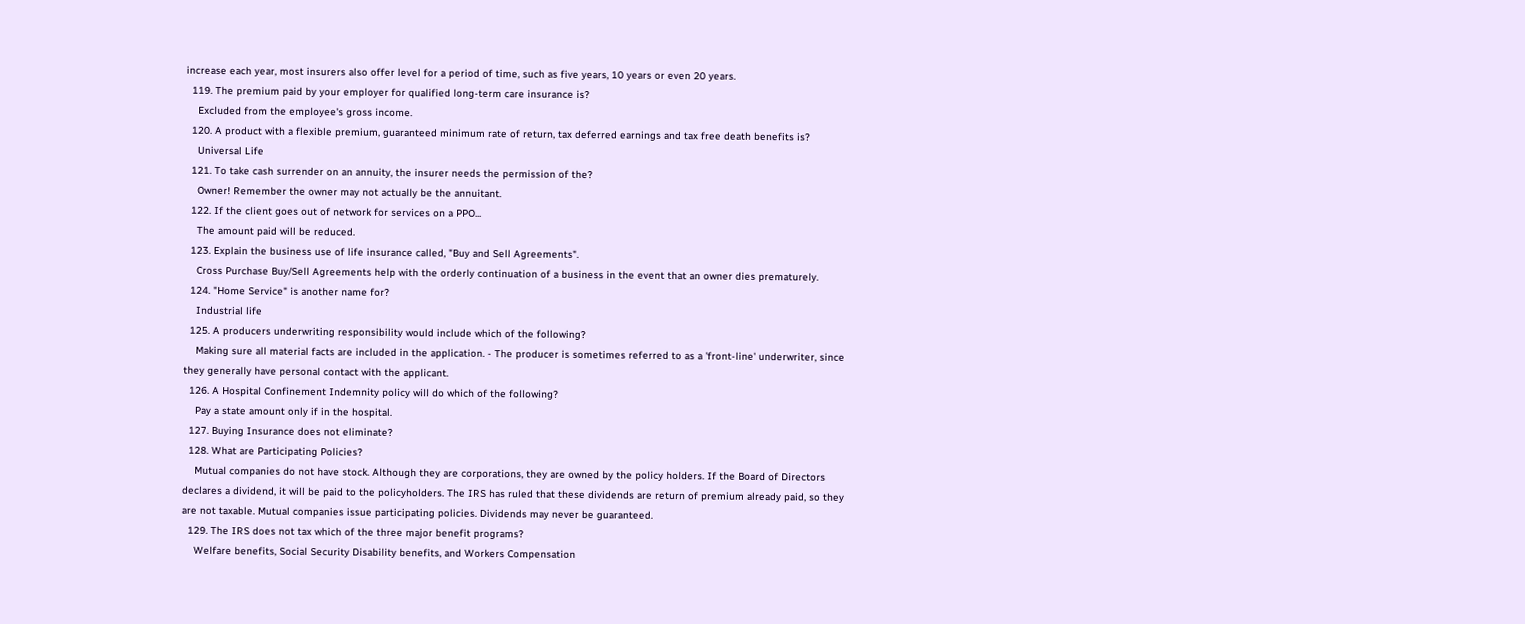increase each year, most insurers also offer level for a period of time, such as five years, 10 years or even 20 years.
  119. The premium paid by your employer for qualified long-term care insurance is?
    Excluded from the employee's gross income.
  120. A product with a flexible premium, guaranteed minimum rate of return, tax deferred earnings and tax free death benefits is?
    Universal Life
  121. To take cash surrender on an annuity, the insurer needs the permission of the?
    Owner! Remember the owner may not actually be the annuitant.
  122. If the client goes out of network for services on a PPO...
    The amount paid will be reduced.
  123. Explain the business use of life insurance called, "Buy and Sell Agreements".
    Cross Purchase Buy/Sell Agreements help with the orderly continuation of a business in the event that an owner dies prematurely.
  124. "Home Service" is another name for?
    Industrial life
  125. A producers underwriting responsibility would include which of the following?
    Making sure all material facts are included in the application. - The producer is sometimes referred to as a 'front-line' underwriter, since they generally have personal contact with the applicant.
  126. A Hospital Confinement Indemnity policy will do which of the following?
    Pay a state amount only if in the hospital.
  127. Buying Insurance does not eliminate?
  128. What are Participating Policies?
    Mutual companies do not have stock. Although they are corporations, they are owned by the policy holders. If the Board of Directors declares a dividend, it will be paid to the policyholders. The IRS has ruled that these dividends are return of premium already paid, so they are not taxable. Mutual companies issue participating policies. Dividends may never be guaranteed.
  129. The IRS does not tax which of the three major benefit programs?
    Welfare benefits, Social Security Disability benefits, and Workers Compensation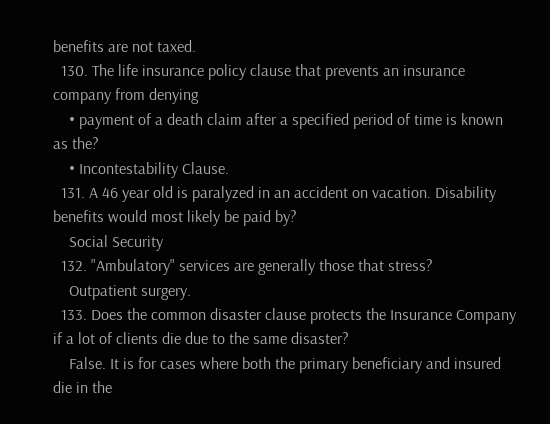benefits are not taxed.
  130. The life insurance policy clause that prevents an insurance company from denying
    • payment of a death claim after a specified period of time is known as the?
    • Incontestability Clause.
  131. A 46 year old is paralyzed in an accident on vacation. Disability benefits would most likely be paid by?
    Social Security
  132. "Ambulatory" services are generally those that stress?
    Outpatient surgery.
  133. Does the common disaster clause protects the Insurance Company if a lot of clients die due to the same disaster?
    False. It is for cases where both the primary beneficiary and insured die in the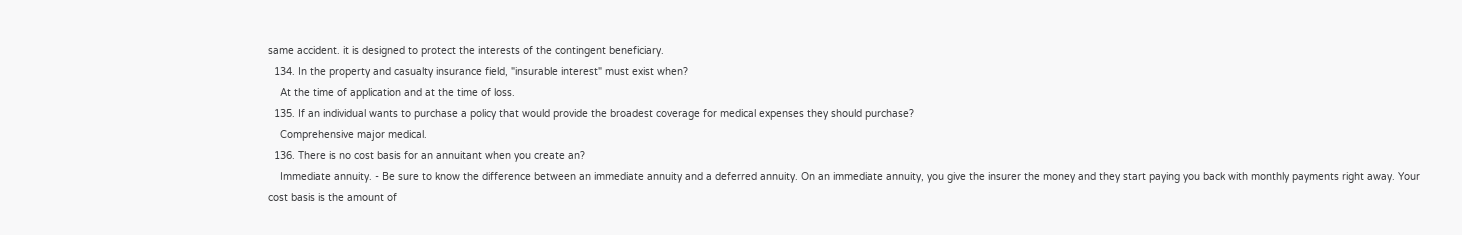same accident. it is designed to protect the interests of the contingent beneficiary.
  134. In the property and casualty insurance field, "insurable interest" must exist when?
    At the time of application and at the time of loss.
  135. If an individual wants to purchase a policy that would provide the broadest coverage for medical expenses they should purchase?
    Comprehensive major medical.
  136. There is no cost basis for an annuitant when you create an?
    Immediate annuity. - Be sure to know the difference between an immediate annuity and a deferred annuity. On an immediate annuity, you give the insurer the money and they start paying you back with monthly payments right away. Your cost basis is the amount of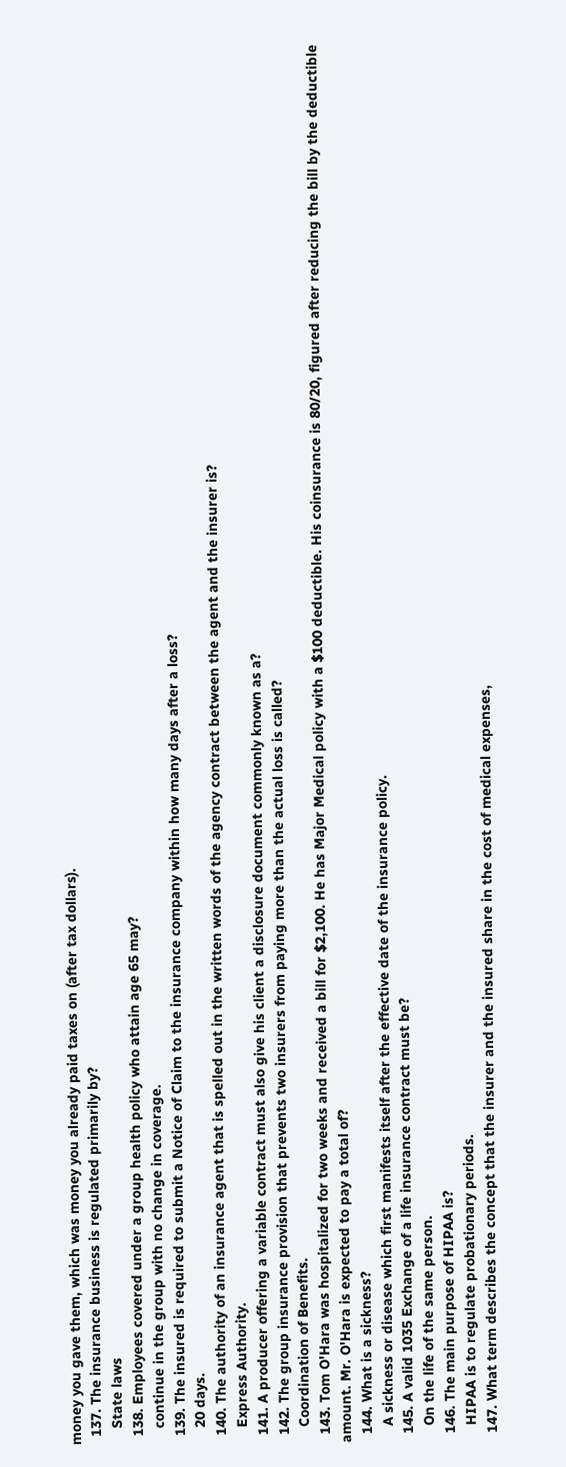money you gave them, which was money you already paid taxes on (after tax dollars).
  137. The insurance business is regulated primarily by?
    State laws
  138. Employees covered under a group health policy who attain age 65 may?
    continue in the group with no change in coverage.
  139. The insured is required to submit a Notice of Claim to the insurance company within how many days after a loss?
    20 days.
  140. The authority of an insurance agent that is spelled out in the written words of the agency contract between the agent and the insurer is?
    Express Authority.
  141. A producer offering a variable contract must also give his client a disclosure document commonly known as a?
  142. The group insurance provision that prevents two insurers from paying more than the actual loss is called?
    Coordination of Benefits.
  143. Tom O'Hara was hospitalized for two weeks and received a bill for $2,100. He has Major Medical policy with a $100 deductible. His coinsurance is 80/20, figured after reducing the bill by the deductible amount. Mr. O'Hara is expected to pay a total of?
  144. What is a sickness?
    A sickness or disease which first manifests itself after the effective date of the insurance policy.
  145. A valid 1035 Exchange of a life insurance contract must be?
    On the life of the same person.
  146. The main purpose of HIPAA is?
    HIPAA is to regulate probationary periods.
  147. What term describes the concept that the insurer and the insured share in the cost of medical expenses,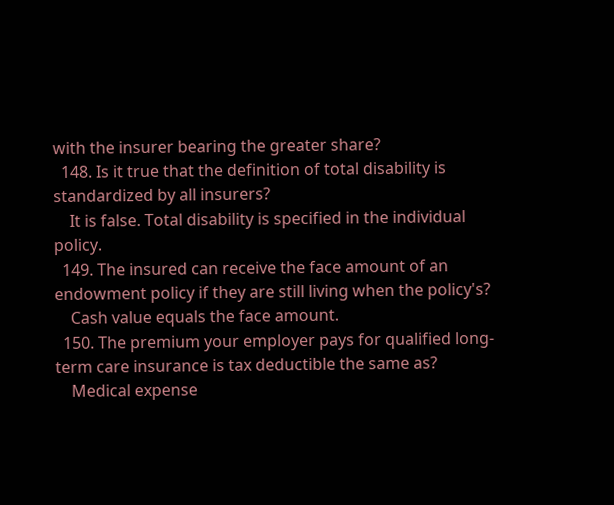with the insurer bearing the greater share?
  148. Is it true that the definition of total disability is standardized by all insurers?
    It is false. Total disability is specified in the individual policy.
  149. The insured can receive the face amount of an endowment policy if they are still living when the policy's?
    Cash value equals the face amount.
  150. The premium your employer pays for qualified long-term care insurance is tax deductible the same as?
    Medical expense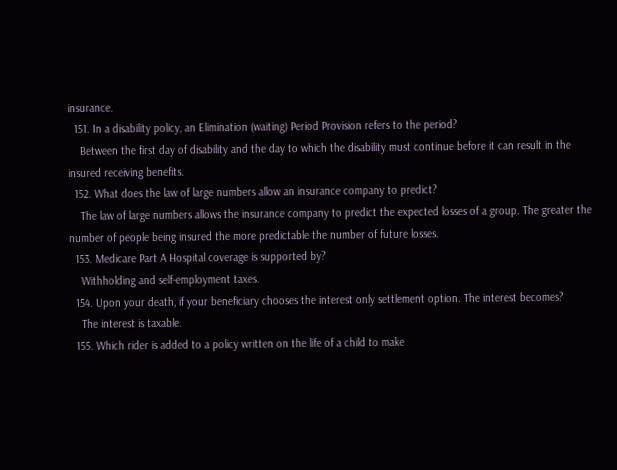insurance.
  151. In a disability policy, an Elimination (waiting) Period Provision refers to the period?
    Between the first day of disability and the day to which the disability must continue before it can result in the insured receiving benefits.
  152. What does the law of large numbers allow an insurance company to predict?
    The law of large numbers allows the insurance company to predict the expected losses of a group. The greater the number of people being insured the more predictable the number of future losses.
  153. Medicare Part A Hospital coverage is supported by?
    Withholding and self-employment taxes.
  154. Upon your death, if your beneficiary chooses the interest only settlement option. The interest becomes?
    The interest is taxable.
  155. Which rider is added to a policy written on the life of a child to make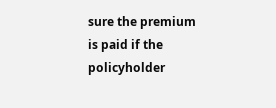sure the premium is paid if the policyholder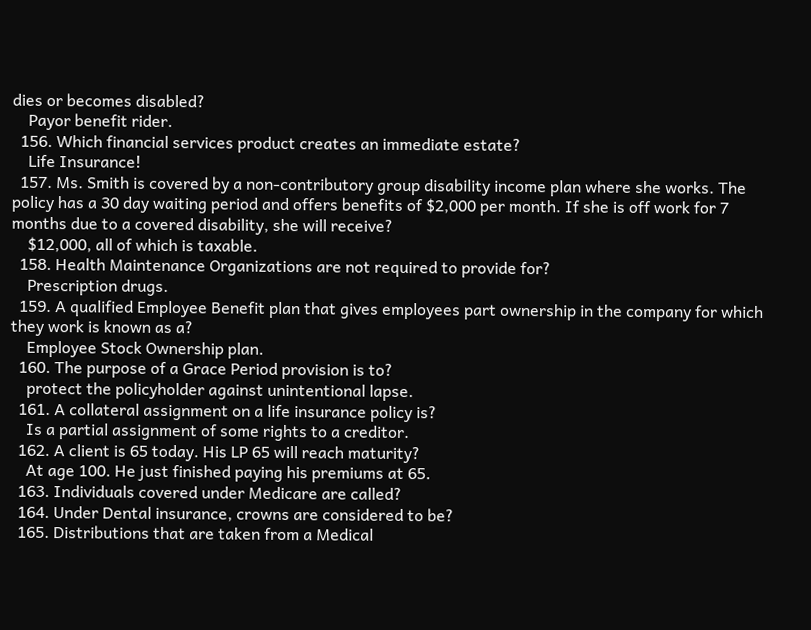dies or becomes disabled?
    Payor benefit rider.
  156. Which financial services product creates an immediate estate?
    Life Insurance!
  157. Ms. Smith is covered by a non-contributory group disability income plan where she works. The policy has a 30 day waiting period and offers benefits of $2,000 per month. If she is off work for 7 months due to a covered disability, she will receive?
    $12,000, all of which is taxable.
  158. Health Maintenance Organizations are not required to provide for?
    Prescription drugs.
  159. A qualified Employee Benefit plan that gives employees part ownership in the company for which they work is known as a?
    Employee Stock Ownership plan.
  160. The purpose of a Grace Period provision is to?
    protect the policyholder against unintentional lapse.
  161. A collateral assignment on a life insurance policy is?
    Is a partial assignment of some rights to a creditor.
  162. A client is 65 today. His LP 65 will reach maturity?
    At age 100. He just finished paying his premiums at 65.
  163. Individuals covered under Medicare are called?
  164. Under Dental insurance, crowns are considered to be?
  165. Distributions that are taken from a Medical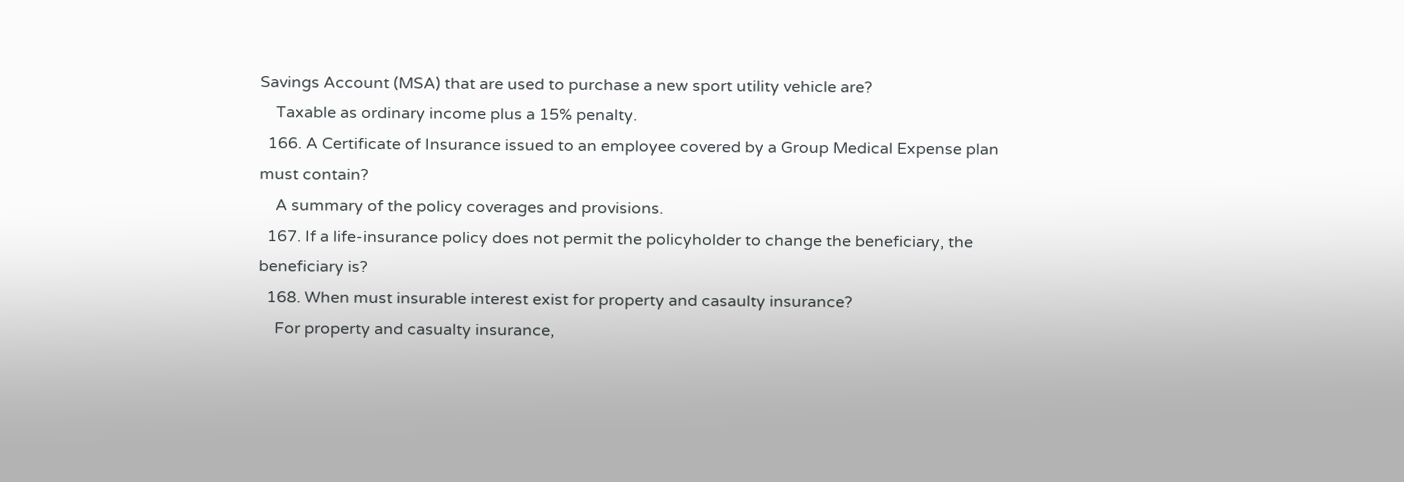Savings Account (MSA) that are used to purchase a new sport utility vehicle are?
    Taxable as ordinary income plus a 15% penalty.
  166. A Certificate of Insurance issued to an employee covered by a Group Medical Expense plan must contain?
    A summary of the policy coverages and provisions.
  167. If a life-insurance policy does not permit the policyholder to change the beneficiary, the beneficiary is?
  168. When must insurable interest exist for property and casaulty insurance?
    For property and casualty insurance,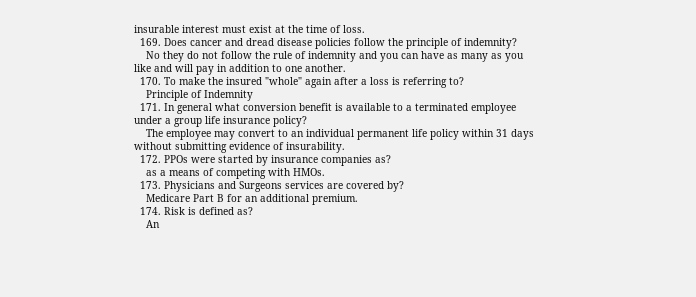insurable interest must exist at the time of loss.
  169. Does cancer and dread disease policies follow the principle of indemnity?
    No they do not follow the rule of indemnity and you can have as many as you like and will pay in addition to one another.
  170. To make the insured "whole" again after a loss is referring to?
    Principle of Indemnity
  171. In general what conversion benefit is available to a terminated employee under a group life insurance policy?
    The employee may convert to an individual permanent life policy within 31 days without submitting evidence of insurability.
  172. PPOs were started by insurance companies as?
    as a means of competing with HMOs.
  173. Physicians and Surgeons services are covered by?
    Medicare Part B for an additional premium.
  174. Risk is defined as?
    An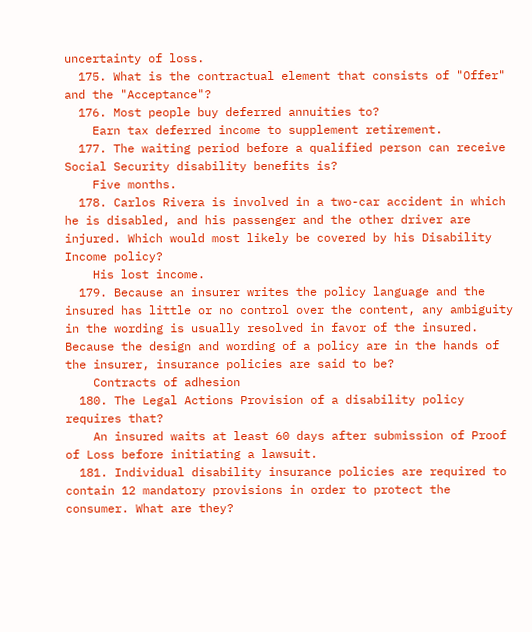uncertainty of loss.
  175. What is the contractual element that consists of "Offer" and the "Acceptance"?
  176. Most people buy deferred annuities to?
    Earn tax deferred income to supplement retirement.
  177. The waiting period before a qualified person can receive Social Security disability benefits is?
    Five months.
  178. Carlos Rivera is involved in a two-car accident in which he is disabled, and his passenger and the other driver are injured. Which would most likely be covered by his Disability Income policy?
    His lost income.
  179. Because an insurer writes the policy language and the insured has little or no control over the content, any ambiguity in the wording is usually resolved in favor of the insured. Because the design and wording of a policy are in the hands of the insurer, insurance policies are said to be?
    Contracts of adhesion
  180. The Legal Actions Provision of a disability policy requires that?
    An insured waits at least 60 days after submission of Proof of Loss before initiating a lawsuit.
  181. Individual disability insurance policies are required to contain 12 mandatory provisions in order to protect the consumer. What are they?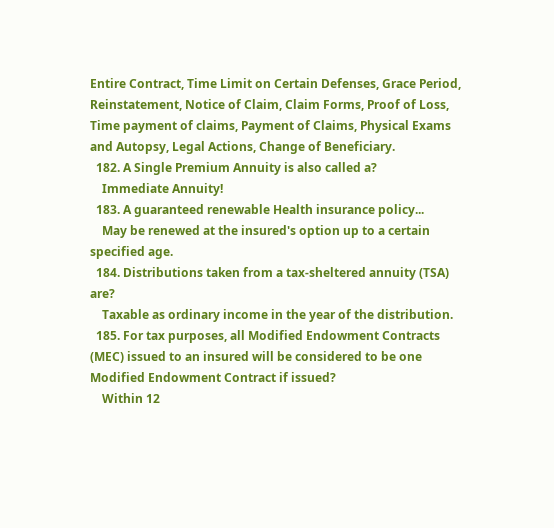Entire Contract, Time Limit on Certain Defenses, Grace Period, Reinstatement, Notice of Claim, Claim Forms, Proof of Loss, Time payment of claims, Payment of Claims, Physical Exams and Autopsy, Legal Actions, Change of Beneficiary.
  182. A Single Premium Annuity is also called a?
    Immediate Annuity!
  183. A guaranteed renewable Health insurance policy...
    May be renewed at the insured's option up to a certain specified age.
  184. Distributions taken from a tax-sheltered annuity (TSA) are?
    Taxable as ordinary income in the year of the distribution.
  185. For tax purposes, all Modified Endowment Contracts (MEC) issued to an insured will be considered to be one Modified Endowment Contract if issued?
    Within 12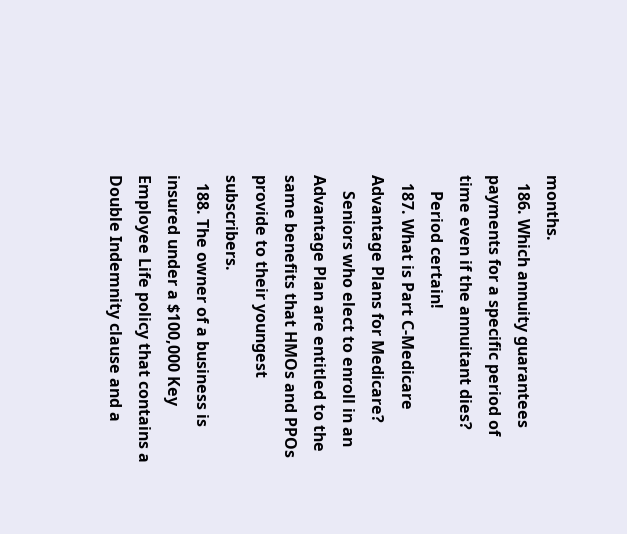months.
  186. Which annuity guarantees payments for a specific period of time even if the annuitant dies?
    Period certain!
  187. What is Part C-Medicare Advantage Plans for Medicare?
    Seniors who elect to enroll in an Advantage Plan are entitled to the same benefits that HMOs and PPOs provide to their youngest subscribers.
  188. The owner of a business is insured under a $100,000 Key Employee Life policy that contains a Double Indemnity clause and a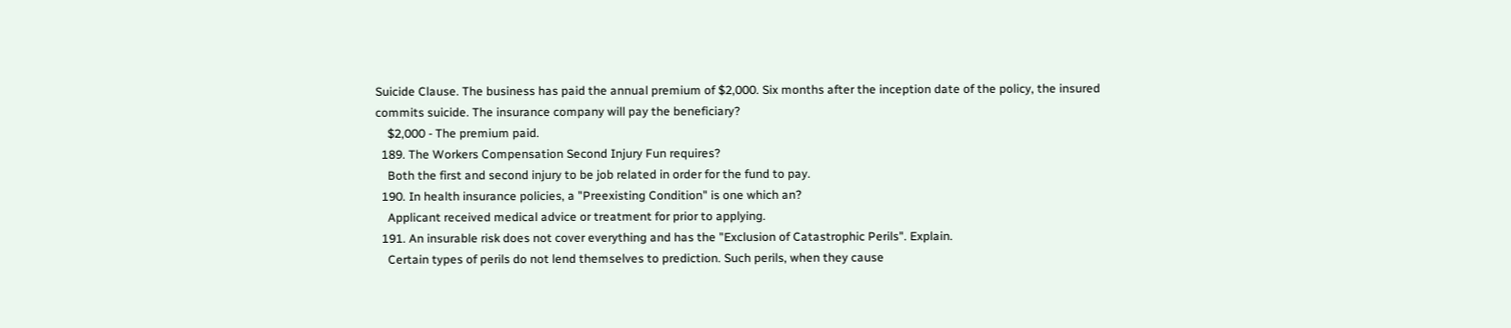Suicide Clause. The business has paid the annual premium of $2,000. Six months after the inception date of the policy, the insured commits suicide. The insurance company will pay the beneficiary?
    $2,000 - The premium paid.
  189. The Workers Compensation Second Injury Fun requires?
    Both the first and second injury to be job related in order for the fund to pay.
  190. In health insurance policies, a "Preexisting Condition" is one which an?
    Applicant received medical advice or treatment for prior to applying.
  191. An insurable risk does not cover everything and has the "Exclusion of Catastrophic Perils". Explain.
    Certain types of perils do not lend themselves to prediction. Such perils, when they cause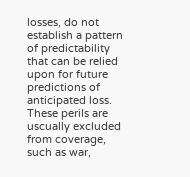losses, do not establish a pattern of predictability that can be relied upon for future predictions of anticipated loss. These perils are uscually excluded from coverage, such as war,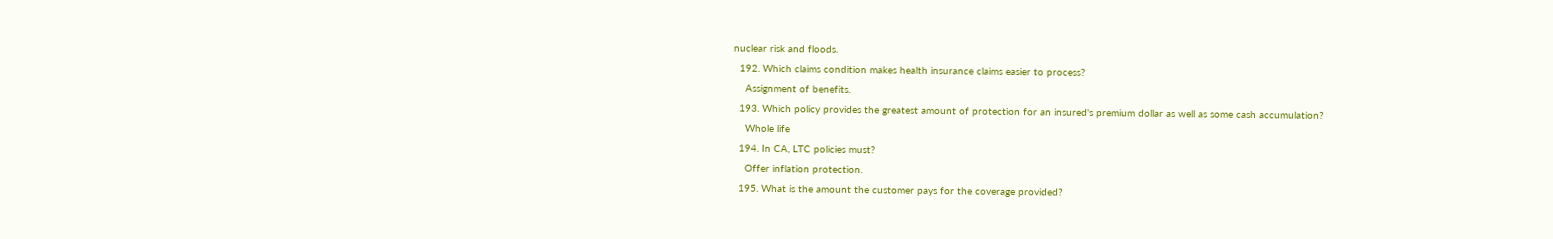nuclear risk and floods.
  192. Which claims condition makes health insurance claims easier to process?
    Assignment of benefits.
  193. Which policy provides the greatest amount of protection for an insured's premium dollar as well as some cash accumulation?
    Whole life
  194. In CA, LTC policies must?
    Offer inflation protection.
  195. What is the amount the customer pays for the coverage provided?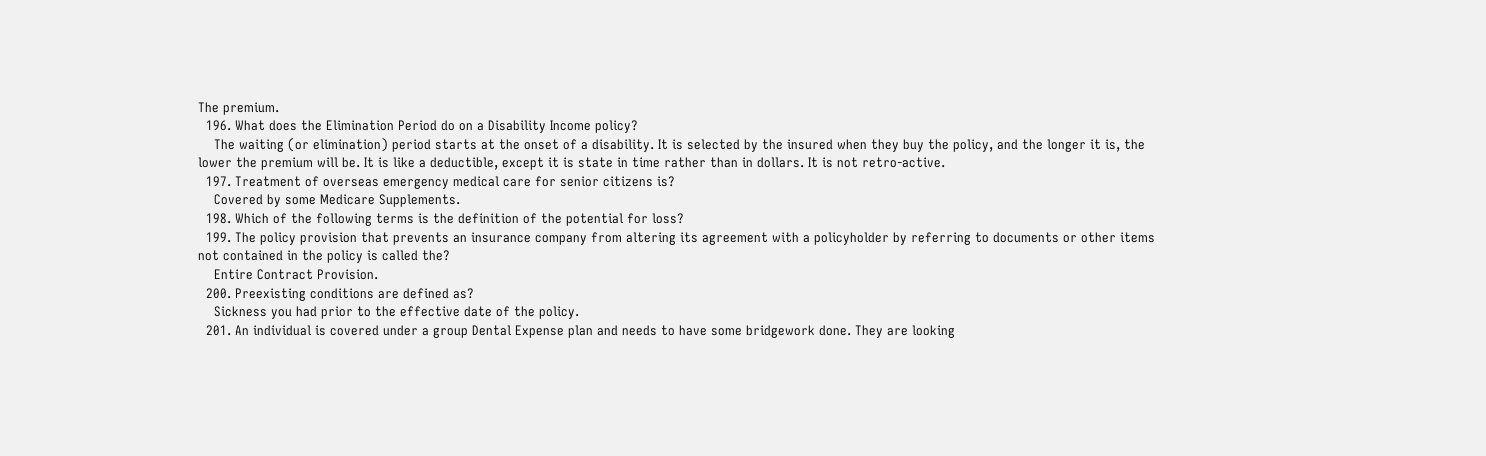The premium.
  196. What does the Elimination Period do on a Disability Income policy?
    The waiting (or elimination) period starts at the onset of a disability. It is selected by the insured when they buy the policy, and the longer it is, the lower the premium will be. It is like a deductible, except it is state in time rather than in dollars. It is not retro-active.
  197. Treatment of overseas emergency medical care for senior citizens is?
    Covered by some Medicare Supplements.
  198. Which of the following terms is the definition of the potential for loss?
  199. The policy provision that prevents an insurance company from altering its agreement with a policyholder by referring to documents or other items not contained in the policy is called the?
    Entire Contract Provision.
  200. Preexisting conditions are defined as?
    Sickness you had prior to the effective date of the policy.
  201. An individual is covered under a group Dental Expense plan and needs to have some bridgework done. They are looking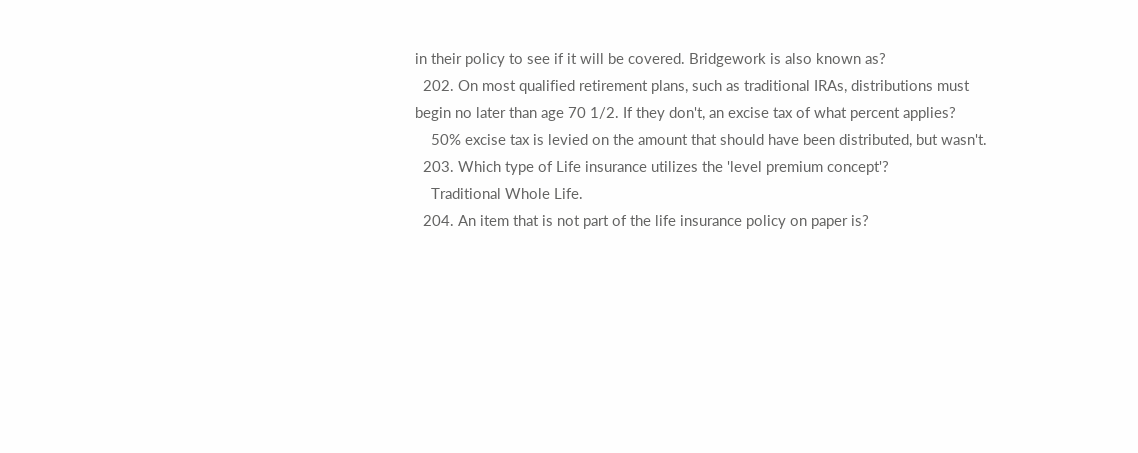in their policy to see if it will be covered. Bridgework is also known as?
  202. On most qualified retirement plans, such as traditional IRAs, distributions must begin no later than age 70 1/2. If they don't, an excise tax of what percent applies?
    50% excise tax is levied on the amount that should have been distributed, but wasn't.
  203. Which type of Life insurance utilizes the 'level premium concept'?
    Traditional Whole Life.
  204. An item that is not part of the life insurance policy on paper is?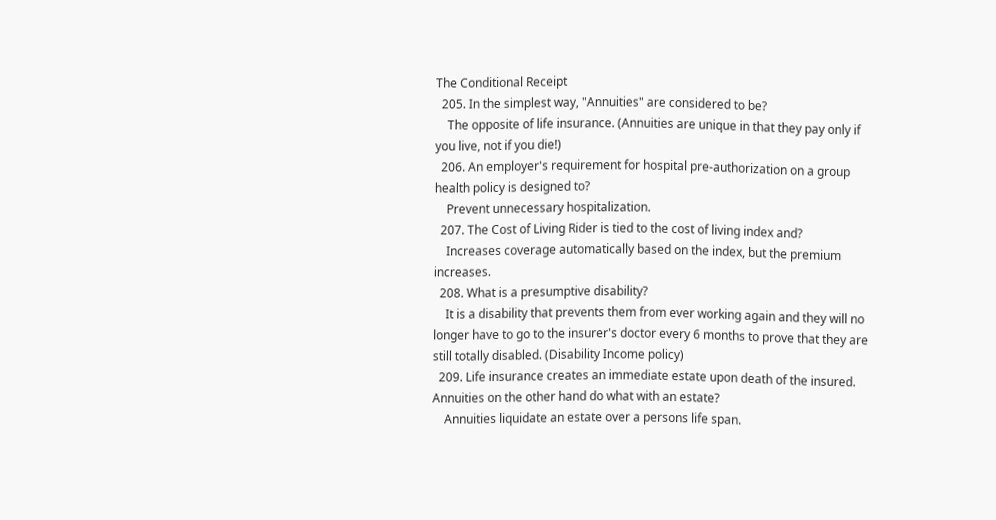The Conditional Receipt
  205. In the simplest way, "Annuities" are considered to be?
    The opposite of life insurance. (Annuities are unique in that they pay only if you live, not if you die!)
  206. An employer's requirement for hospital pre-authorization on a group health policy is designed to?
    Prevent unnecessary hospitalization.
  207. The Cost of Living Rider is tied to the cost of living index and?
    Increases coverage automatically based on the index, but the premium increases.
  208. What is a presumptive disability?
    It is a disability that prevents them from ever working again and they will no longer have to go to the insurer's doctor every 6 months to prove that they are still totally disabled. (Disability Income policy)
  209. Life insurance creates an immediate estate upon death of the insured. Annuities on the other hand do what with an estate?
    Annuities liquidate an estate over a persons life span.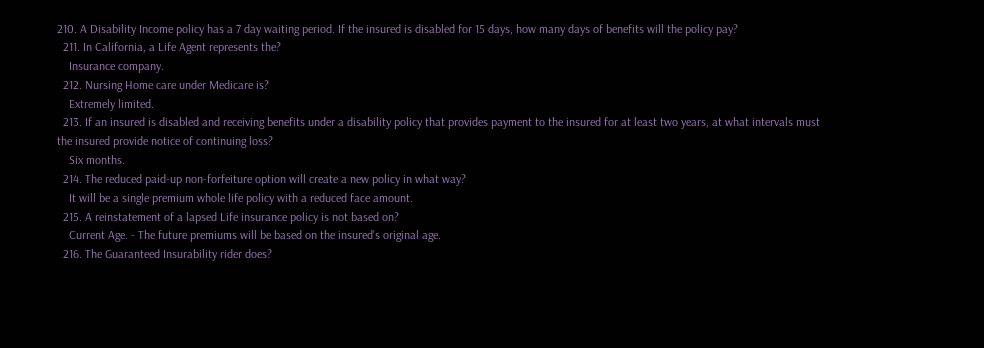210. A Disability Income policy has a 7 day waiting period. If the insured is disabled for 15 days, how many days of benefits will the policy pay?
  211. In California, a Life Agent represents the?
    Insurance company.
  212. Nursing Home care under Medicare is?
    Extremely limited.
  213. If an insured is disabled and receiving benefits under a disability policy that provides payment to the insured for at least two years, at what intervals must the insured provide notice of continuing loss?
    Six months.
  214. The reduced paid-up non-forfeiture option will create a new policy in what way?
    It will be a single premium whole life policy with a reduced face amount.
  215. A reinstatement of a lapsed Life insurance policy is not based on?
    Current Age. - The future premiums will be based on the insured's original age.
  216. The Guaranteed Insurability rider does?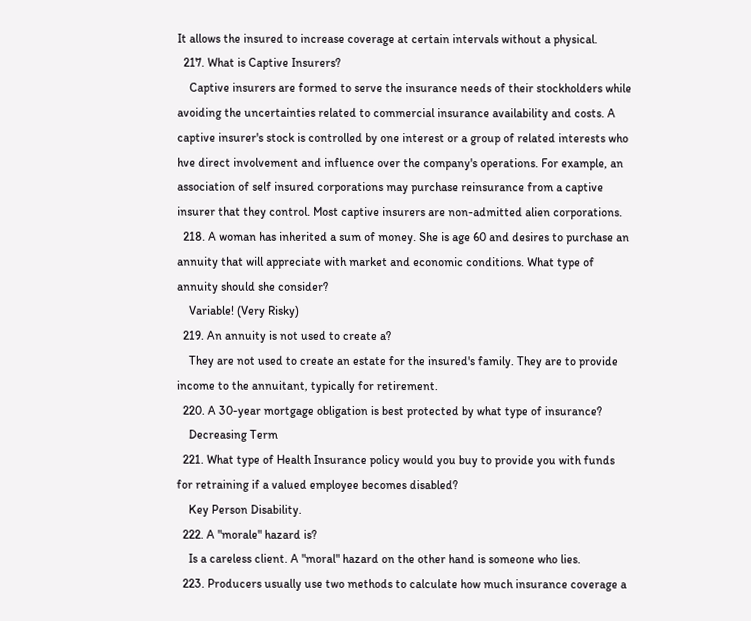It allows the insured to increase coverage at certain intervals without a physical.
  217. What is Captive Insurers?
    Captive insurers are formed to serve the insurance needs of their stockholders while avoiding the uncertainties related to commercial insurance availability and costs. A captive insurer's stock is controlled by one interest or a group of related interests who hve direct involvement and influence over the company's operations. For example, an association of self insured corporations may purchase reinsurance from a captive insurer that they control. Most captive insurers are non-admitted alien corporations.
  218. A woman has inherited a sum of money. She is age 60 and desires to purchase an annuity that will appreciate with market and economic conditions. What type of annuity should she consider?
    Variable! (Very Risky)
  219. An annuity is not used to create a?
    They are not used to create an estate for the insured's family. They are to provide income to the annuitant, typically for retirement.
  220. A 30-year mortgage obligation is best protected by what type of insurance?
    Decreasing Term
  221. What type of Health Insurance policy would you buy to provide you with funds for retraining if a valued employee becomes disabled?
    Key Person Disability.
  222. A "morale" hazard is?
    Is a careless client. A "moral" hazard on the other hand is someone who lies.
  223. Producers usually use two methods to calculate how much insurance coverage a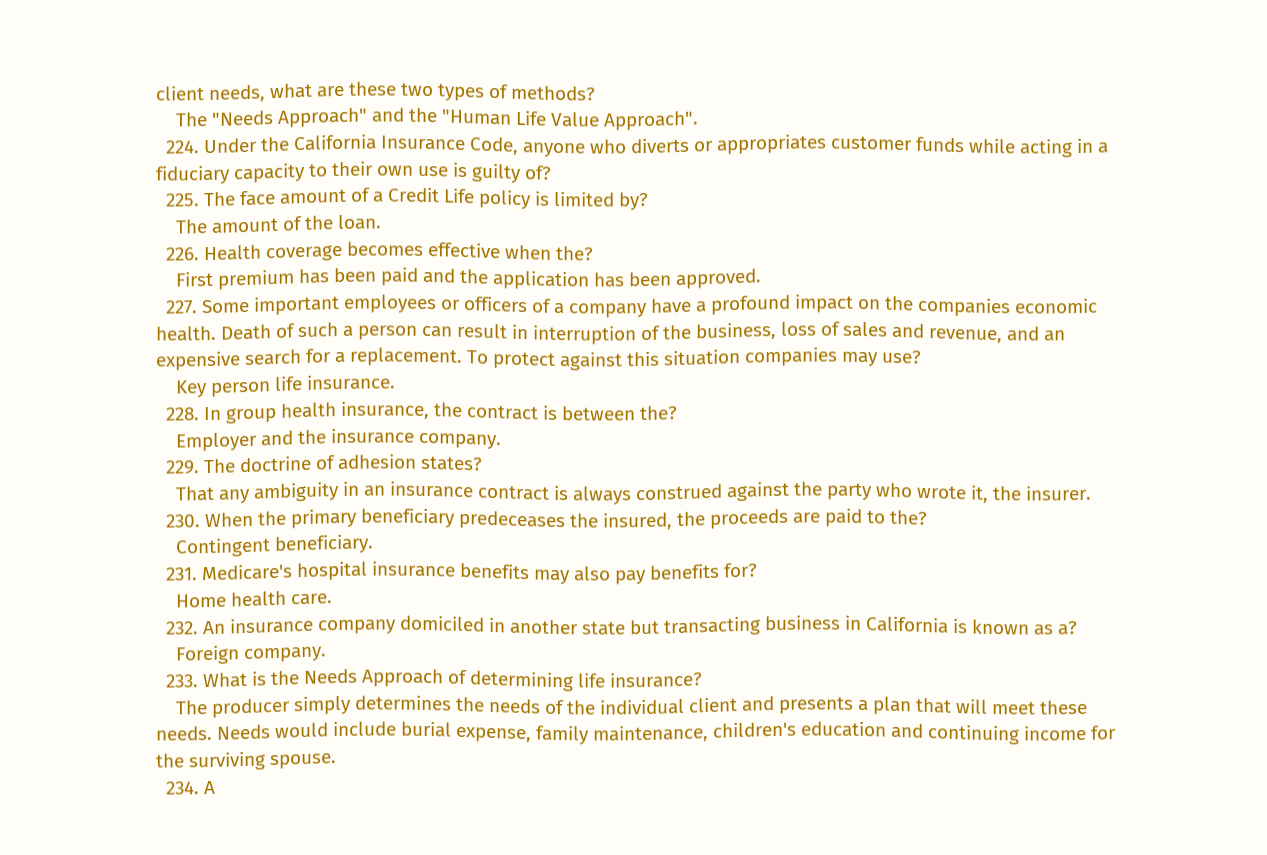client needs, what are these two types of methods?
    The "Needs Approach" and the "Human Life Value Approach".
  224. Under the California Insurance Code, anyone who diverts or appropriates customer funds while acting in a fiduciary capacity to their own use is guilty of?
  225. The face amount of a Credit Life policy is limited by?
    The amount of the loan.
  226. Health coverage becomes effective when the?
    First premium has been paid and the application has been approved.
  227. Some important employees or officers of a company have a profound impact on the companies economic health. Death of such a person can result in interruption of the business, loss of sales and revenue, and an expensive search for a replacement. To protect against this situation companies may use?
    Key person life insurance.
  228. In group health insurance, the contract is between the?
    Employer and the insurance company.
  229. The doctrine of adhesion states?
    That any ambiguity in an insurance contract is always construed against the party who wrote it, the insurer.
  230. When the primary beneficiary predeceases the insured, the proceeds are paid to the?
    Contingent beneficiary.
  231. Medicare's hospital insurance benefits may also pay benefits for?
    Home health care.
  232. An insurance company domiciled in another state but transacting business in California is known as a?
    Foreign company.
  233. What is the Needs Approach of determining life insurance?
    The producer simply determines the needs of the individual client and presents a plan that will meet these needs. Needs would include burial expense, family maintenance, children's education and continuing income for the surviving spouse.
  234. A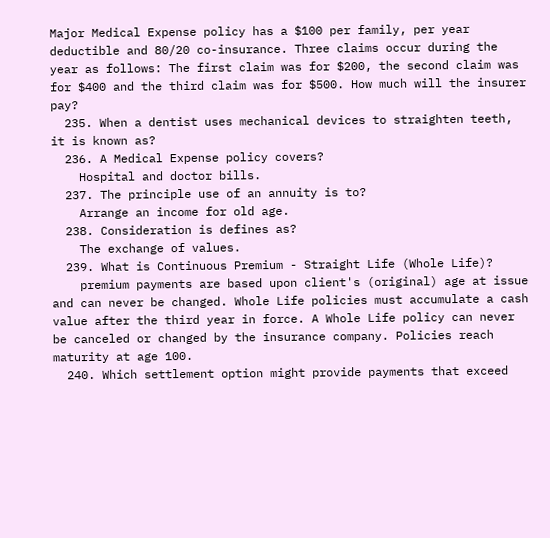Major Medical Expense policy has a $100 per family, per year deductible and 80/20 co-insurance. Three claims occur during the year as follows: The first claim was for $200, the second claim was for $400 and the third claim was for $500. How much will the insurer pay?
  235. When a dentist uses mechanical devices to straighten teeth, it is known as?
  236. A Medical Expense policy covers?
    Hospital and doctor bills.
  237. The principle use of an annuity is to?
    Arrange an income for old age.
  238. Consideration is defines as?
    The exchange of values.
  239. What is Continuous Premium - Straight Life (Whole Life)?
    premium payments are based upon client's (original) age at issue and can never be changed. Whole Life policies must accumulate a cash value after the third year in force. A Whole Life policy can never be canceled or changed by the insurance company. Policies reach maturity at age 100.
  240. Which settlement option might provide payments that exceed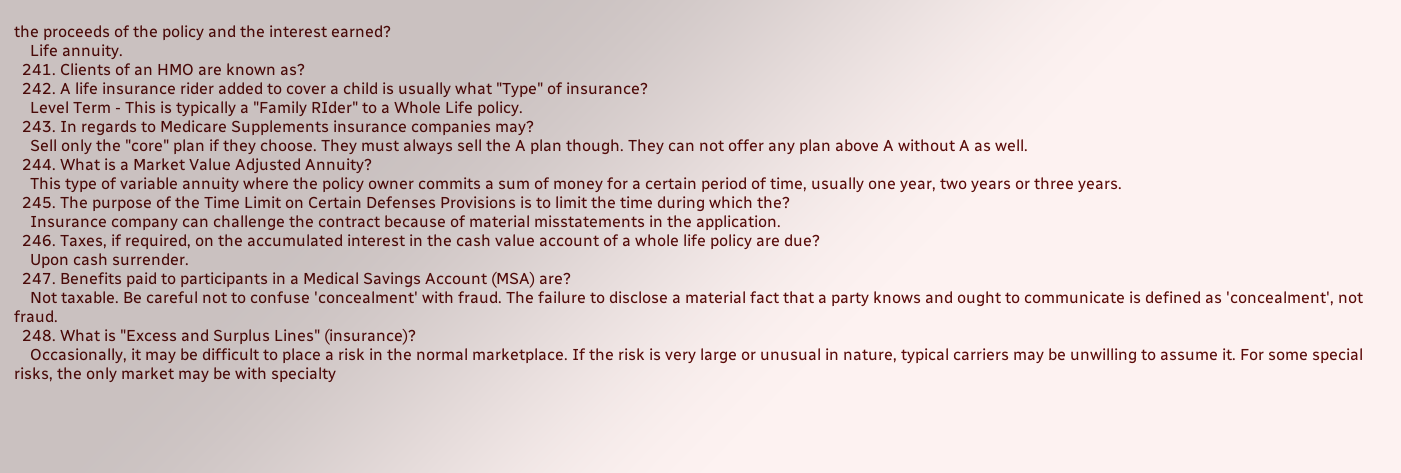the proceeds of the policy and the interest earned?
    Life annuity.
  241. Clients of an HMO are known as?
  242. A life insurance rider added to cover a child is usually what "Type" of insurance?
    Level Term - This is typically a "Family RIder" to a Whole Life policy.
  243. In regards to Medicare Supplements insurance companies may?
    Sell only the "core" plan if they choose. They must always sell the A plan though. They can not offer any plan above A without A as well.
  244. What is a Market Value Adjusted Annuity?
    This type of variable annuity where the policy owner commits a sum of money for a certain period of time, usually one year, two years or three years.
  245. The purpose of the Time Limit on Certain Defenses Provisions is to limit the time during which the?
    Insurance company can challenge the contract because of material misstatements in the application.
  246. Taxes, if required, on the accumulated interest in the cash value account of a whole life policy are due?
    Upon cash surrender.
  247. Benefits paid to participants in a Medical Savings Account (MSA) are?
    Not taxable. Be careful not to confuse 'concealment' with fraud. The failure to disclose a material fact that a party knows and ought to communicate is defined as 'concealment', not fraud.
  248. What is "Excess and Surplus Lines" (insurance)?
    Occasionally, it may be difficult to place a risk in the normal marketplace. If the risk is very large or unusual in nature, typical carriers may be unwilling to assume it. For some special risks, the only market may be with specialty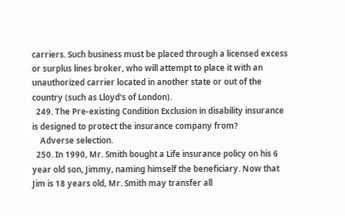carriers. Such business must be placed through a licensed excess or surplus lines broker, who will attempt to place it with an unauthorized carrier located in another state or out of the country (such as Lloyd's of London).
  249. The Pre-existing Condition Exclusion in disability insurance is designed to protect the insurance company from?
    Adverse selection.
  250. In 1990, Mr. Smith bought a Life insurance policy on his 6 year old son, Jimmy, naming himself the beneficiary. Now that Jim is 18 years old, Mr. Smith may transfer all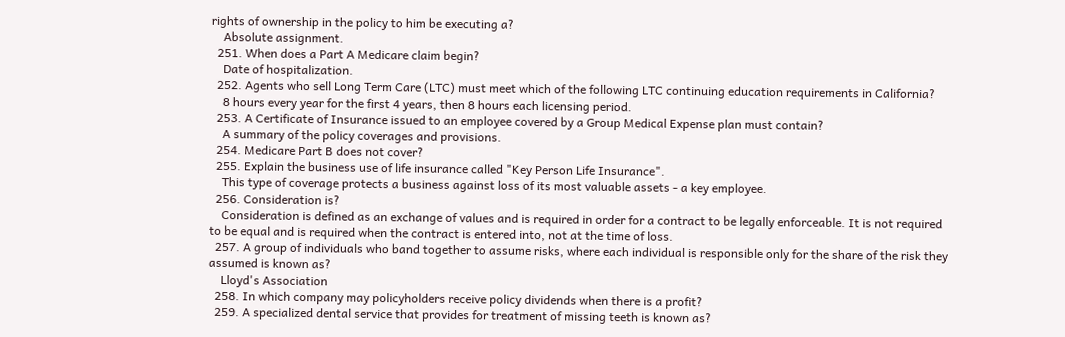rights of ownership in the policy to him be executing a?
    Absolute assignment.
  251. When does a Part A Medicare claim begin?
    Date of hospitalization.
  252. Agents who sell Long Term Care (LTC) must meet which of the following LTC continuing education requirements in California?
    8 hours every year for the first 4 years, then 8 hours each licensing period.
  253. A Certificate of Insurance issued to an employee covered by a Group Medical Expense plan must contain?
    A summary of the policy coverages and provisions.
  254. Medicare Part B does not cover?
  255. Explain the business use of life insurance called "Key Person Life Insurance".
    This type of coverage protects a business against loss of its most valuable assets - a key employee.
  256. Consideration is?
    Consideration is defined as an exchange of values and is required in order for a contract to be legally enforceable. It is not required to be equal and is required when the contract is entered into, not at the time of loss.
  257. A group of individuals who band together to assume risks, where each individual is responsible only for the share of the risk they assumed is known as?
    Lloyd's Association
  258. In which company may policyholders receive policy dividends when there is a profit?
  259. A specialized dental service that provides for treatment of missing teeth is known as?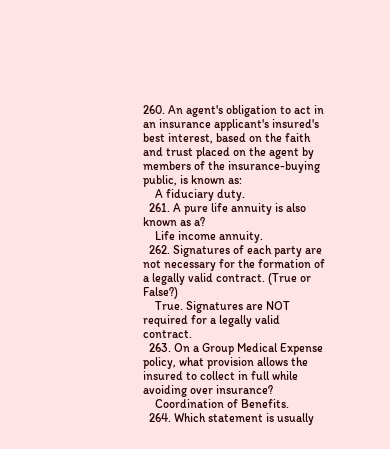260. An agent's obligation to act in an insurance applicant's insured's best interest, based on the faith and trust placed on the agent by members of the insurance-buying public, is known as:
    A fiduciary duty.
  261. A pure life annuity is also known as a?
    Life income annuity.
  262. Signatures of each party are not necessary for the formation of a legally valid contract. (True or False?)
    True. Signatures are NOT required for a legally valid contract.
  263. On a Group Medical Expense policy, what provision allows the insured to collect in full while avoiding over insurance?
    Coordination of Benefits.
  264. Which statement is usually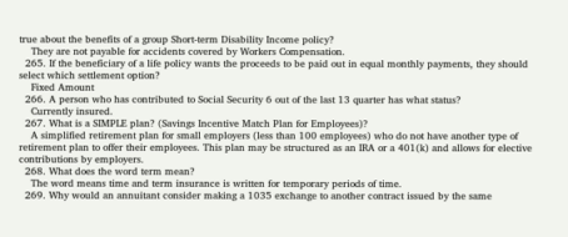true about the benefits of a group Short-term Disability Income policy?
    They are not payable for accidents covered by Workers Compensation.
  265. If the beneficiary of a life policy wants the proceeds to be paid out in equal monthly payments, they should select which settlement option?
    Fixed Amount
  266. A person who has contributed to Social Security 6 out of the last 13 quarter has what status?
    Currently insured.
  267. What is a SIMPLE plan? (Savings Incentive Match Plan for Employees)?
    A simplified retirement plan for small employers (less than 100 employees) who do not have another type of retirement plan to offer their employees. This plan may be structured as an IRA or a 401(k) and allows for elective contributions by employers.
  268. What does the word term mean?
    The word means time and term insurance is written for temporary periods of time.
  269. Why would an annuitant consider making a 1035 exchange to another contract issued by the same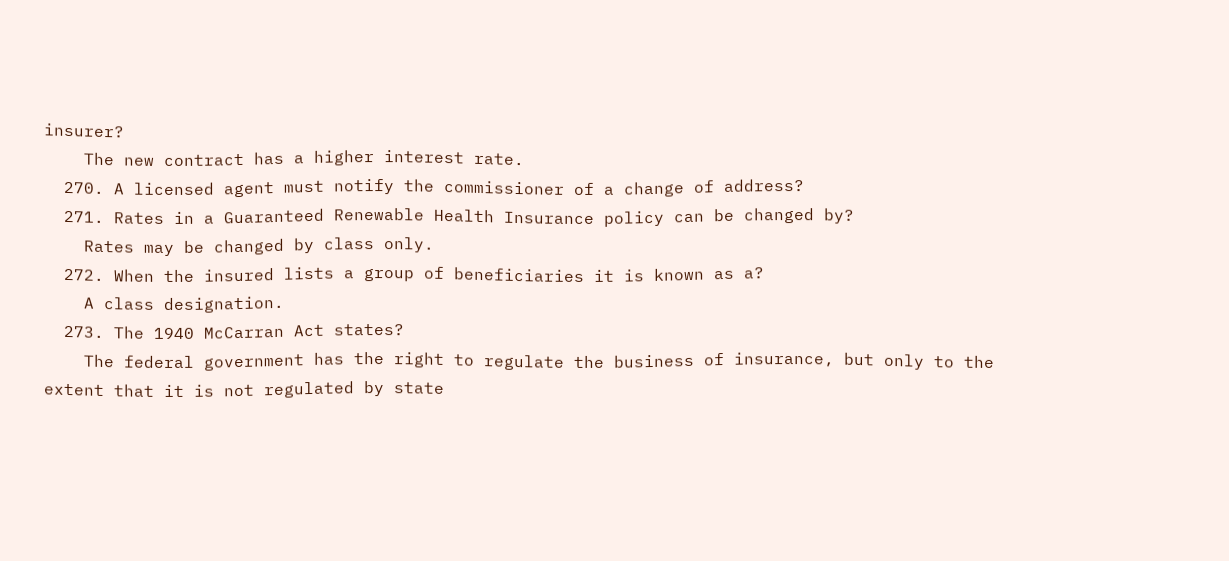insurer?
    The new contract has a higher interest rate.
  270. A licensed agent must notify the commissioner of a change of address?
  271. Rates in a Guaranteed Renewable Health Insurance policy can be changed by?
    Rates may be changed by class only.
  272. When the insured lists a group of beneficiaries it is known as a?
    A class designation.
  273. The 1940 McCarran Act states?
    The federal government has the right to regulate the business of insurance, but only to the extent that it is not regulated by state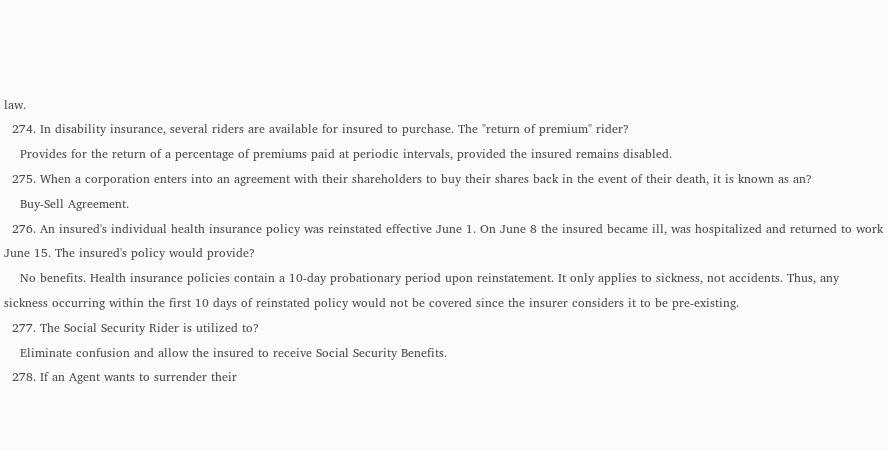law.
  274. In disability insurance, several riders are available for insured to purchase. The "return of premium" rider?
    Provides for the return of a percentage of premiums paid at periodic intervals, provided the insured remains disabled.
  275. When a corporation enters into an agreement with their shareholders to buy their shares back in the event of their death, it is known as an?
    Buy-Sell Agreement.
  276. An insured's individual health insurance policy was reinstated effective June 1. On June 8 the insured became ill, was hospitalized and returned to work June 15. The insured's policy would provide?
    No benefits. Health insurance policies contain a 10-day probationary period upon reinstatement. It only applies to sickness, not accidents. Thus, any sickness occurring within the first 10 days of reinstated policy would not be covered since the insurer considers it to be pre-existing.
  277. The Social Security Rider is utilized to?
    Eliminate confusion and allow the insured to receive Social Security Benefits.
  278. If an Agent wants to surrender their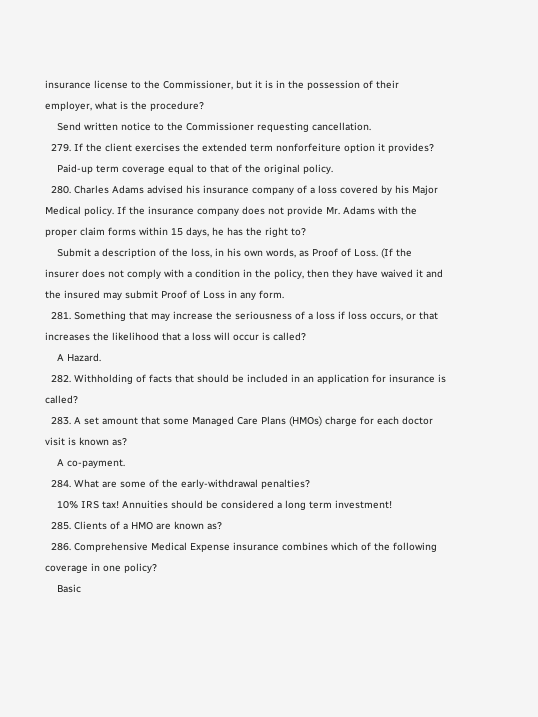insurance license to the Commissioner, but it is in the possession of their employer, what is the procedure?
    Send written notice to the Commissioner requesting cancellation.
  279. If the client exercises the extended term nonforfeiture option it provides?
    Paid-up term coverage equal to that of the original policy.
  280. Charles Adams advised his insurance company of a loss covered by his Major Medical policy. If the insurance company does not provide Mr. Adams with the proper claim forms within 15 days, he has the right to?
    Submit a description of the loss, in his own words, as Proof of Loss. (If the insurer does not comply with a condition in the policy, then they have waived it and the insured may submit Proof of Loss in any form.
  281. Something that may increase the seriousness of a loss if loss occurs, or that increases the likelihood that a loss will occur is called?
    A Hazard.
  282. Withholding of facts that should be included in an application for insurance is called?
  283. A set amount that some Managed Care Plans (HMOs) charge for each doctor visit is known as?
    A co-payment.
  284. What are some of the early-withdrawal penalties?
    10% IRS tax! Annuities should be considered a long term investment!
  285. Clients of a HMO are known as?
  286. Comprehensive Medical Expense insurance combines which of the following coverage in one policy?
    Basic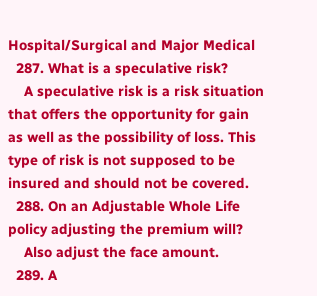Hospital/Surgical and Major Medical
  287. What is a speculative risk?
    A speculative risk is a risk situation that offers the opportunity for gain as well as the possibility of loss. This type of risk is not supposed to be insured and should not be covered.
  288. On an Adjustable Whole Life policy adjusting the premium will?
    Also adjust the face amount.
  289. A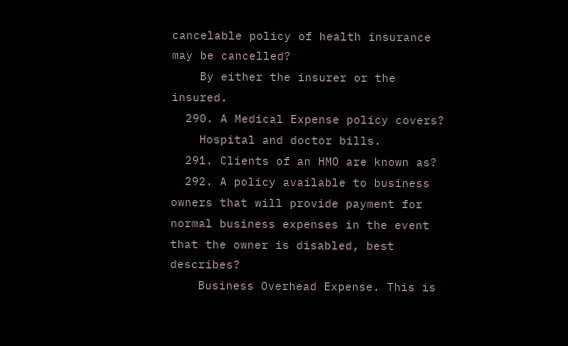cancelable policy of health insurance may be cancelled?
    By either the insurer or the insured.
  290. A Medical Expense policy covers?
    Hospital and doctor bills.
  291. Clients of an HMO are known as?
  292. A policy available to business owners that will provide payment for normal business expenses in the event that the owner is disabled, best describes?
    Business Overhead Expense. This is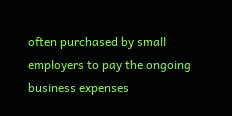often purchased by small employers to pay the ongoing business expenses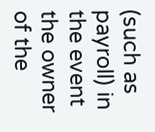(such as payroll) in the event the owner of the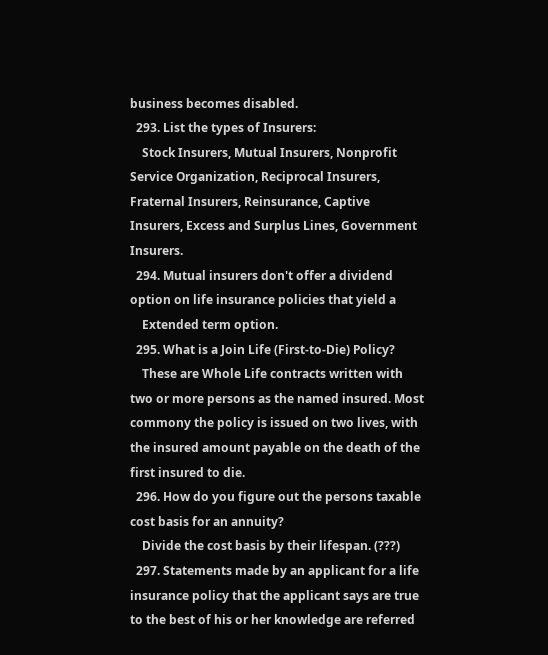business becomes disabled.
  293. List the types of Insurers:
    Stock Insurers, Mutual Insurers, Nonprofit Service Organization, Reciprocal Insurers, Fraternal Insurers, Reinsurance, Captive Insurers, Excess and Surplus Lines, Government Insurers.
  294. Mutual insurers don't offer a dividend option on life insurance policies that yield a
    Extended term option.
  295. What is a Join Life (First-to-Die) Policy?
    These are Whole Life contracts written with two or more persons as the named insured. Most commony the policy is issued on two lives, with the insured amount payable on the death of the first insured to die.
  296. How do you figure out the persons taxable cost basis for an annuity?
    Divide the cost basis by their lifespan. (???)
  297. Statements made by an applicant for a life insurance policy that the applicant says are true to the best of his or her knowledge are referred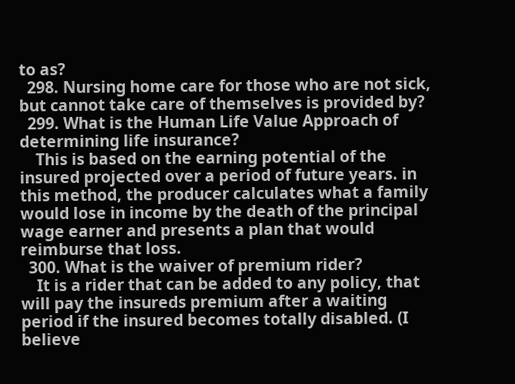to as?
  298. Nursing home care for those who are not sick, but cannot take care of themselves is provided by?
  299. What is the Human Life Value Approach of determining life insurance?
    This is based on the earning potential of the insured projected over a period of future years. in this method, the producer calculates what a family would lose in income by the death of the principal wage earner and presents a plan that would reimburse that loss.
  300. What is the waiver of premium rider?
    It is a rider that can be added to any policy, that will pay the insureds premium after a waiting period if the insured becomes totally disabled. (I believe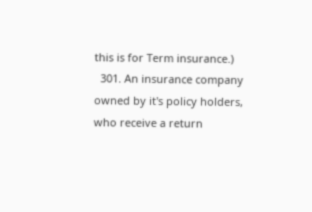this is for Term insurance.)
  301. An insurance company owned by it's policy holders, who receive a return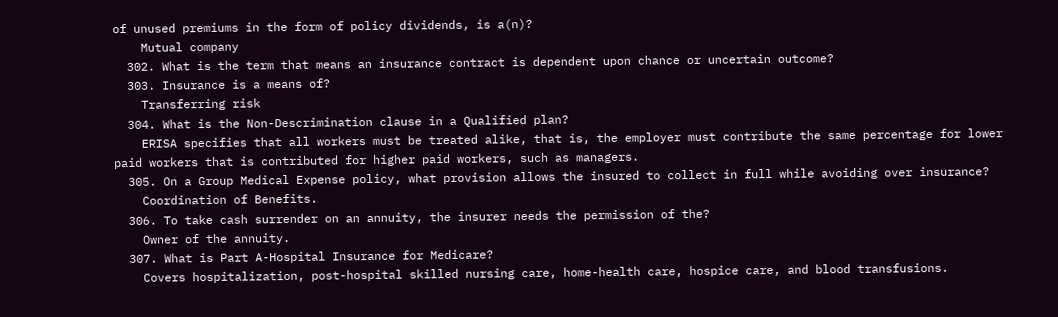of unused premiums in the form of policy dividends, is a(n)?
    Mutual company
  302. What is the term that means an insurance contract is dependent upon chance or uncertain outcome?
  303. Insurance is a means of?
    Transferring risk
  304. What is the Non-Descrimination clause in a Qualified plan?
    ERISA specifies that all workers must be treated alike, that is, the employer must contribute the same percentage for lower paid workers that is contributed for higher paid workers, such as managers.
  305. On a Group Medical Expense policy, what provision allows the insured to collect in full while avoiding over insurance?
    Coordination of Benefits.
  306. To take cash surrender on an annuity, the insurer needs the permission of the?
    Owner of the annuity.
  307. What is Part A-Hospital Insurance for Medicare?
    Covers hospitalization, post-hospital skilled nursing care, home-health care, hospice care, and blood transfusions.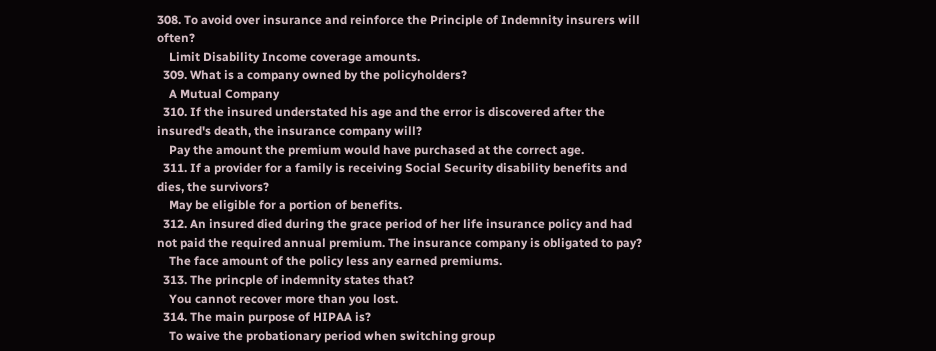308. To avoid over insurance and reinforce the Principle of Indemnity insurers will often?
    Limit Disability Income coverage amounts.
  309. What is a company owned by the policyholders?
    A Mutual Company
  310. If the insured understated his age and the error is discovered after the insured's death, the insurance company will?
    Pay the amount the premium would have purchased at the correct age.
  311. If a provider for a family is receiving Social Security disability benefits and dies, the survivors?
    May be eligible for a portion of benefits.
  312. An insured died during the grace period of her life insurance policy and had not paid the required annual premium. The insurance company is obligated to pay?
    The face amount of the policy less any earned premiums.
  313. The princple of indemnity states that?
    You cannot recover more than you lost.
  314. The main purpose of HIPAA is?
    To waive the probationary period when switching group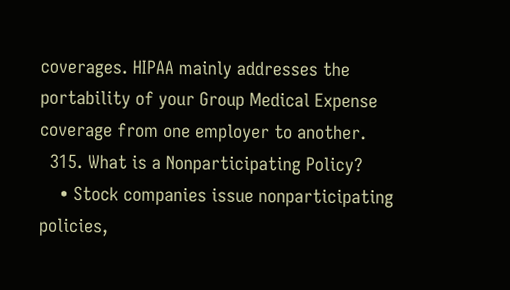coverages. HIPAA mainly addresses the portability of your Group Medical Expense coverage from one employer to another.
  315. What is a Nonparticipating Policy?
    • Stock companies issue nonparticipating policies,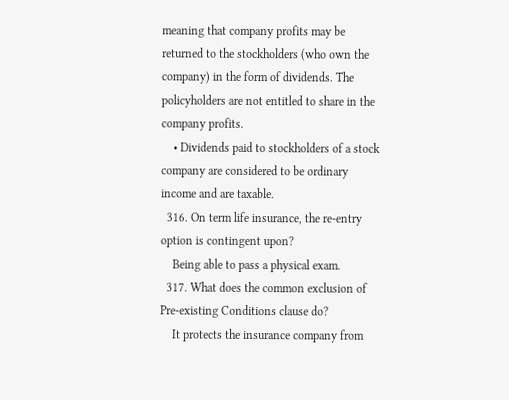meaning that company profits may be returned to the stockholders (who own the company) in the form of dividends. The policyholders are not entitled to share in the company profits.
    • Dividends paid to stockholders of a stock company are considered to be ordinary income and are taxable.
  316. On term life insurance, the re-entry option is contingent upon?
    Being able to pass a physical exam.
  317. What does the common exclusion of Pre-existing Conditions clause do?
    It protects the insurance company from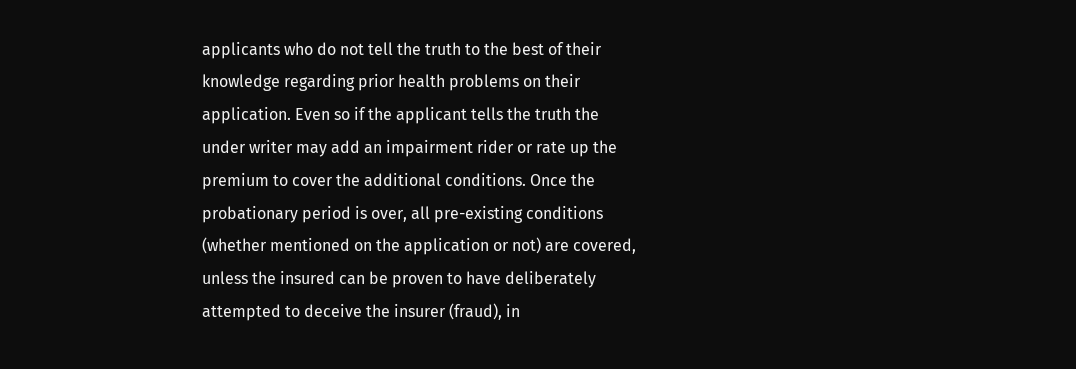applicants who do not tell the truth to the best of their knowledge regarding prior health problems on their application. Even so if the applicant tells the truth the under writer may add an impairment rider or rate up the premium to cover the additional conditions. Once the probationary period is over, all pre-existing conditions (whether mentioned on the application or not) are covered, unless the insured can be proven to have deliberately attempted to deceive the insurer (fraud), in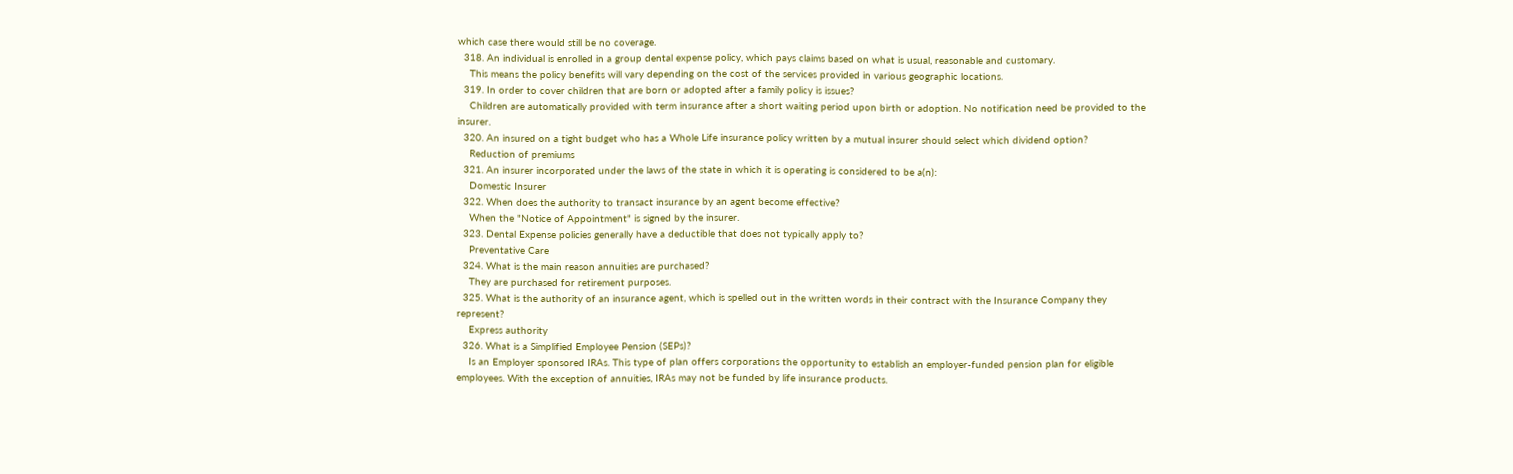which case there would still be no coverage.
  318. An individual is enrolled in a group dental expense policy, which pays claims based on what is usual, reasonable and customary.
    This means the policy benefits will vary depending on the cost of the services provided in various geographic locations.
  319. In order to cover children that are born or adopted after a family policy is issues?
    Children are automatically provided with term insurance after a short waiting period upon birth or adoption. No notification need be provided to the insurer.
  320. An insured on a tight budget who has a Whole Life insurance policy written by a mutual insurer should select which dividend option?
    Reduction of premiums
  321. An insurer incorporated under the laws of the state in which it is operating is considered to be a(n):
    Domestic Insurer
  322. When does the authority to transact insurance by an agent become effective?
    When the "Notice of Appointment" is signed by the insurer.
  323. Dental Expense policies generally have a deductible that does not typically apply to?
    Preventative Care
  324. What is the main reason annuities are purchased?
    They are purchased for retirement purposes.
  325. What is the authority of an insurance agent, which is spelled out in the written words in their contract with the Insurance Company they represent?
    Express authority
  326. What is a Simplified Employee Pension (SEPs)?
    Is an Employer sponsored IRAs. This type of plan offers corporations the opportunity to establish an employer-funded pension plan for eligible employees. With the exception of annuities, IRAs may not be funded by life insurance products.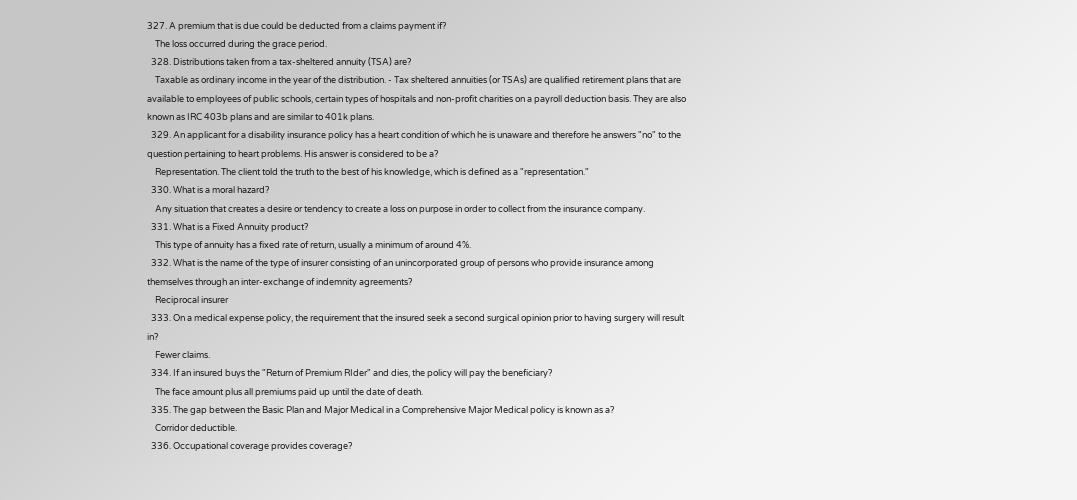327. A premium that is due could be deducted from a claims payment if?
    The loss occurred during the grace period.
  328. Distributions taken from a tax-sheltered annuity (TSA) are?
    Taxable as ordinary income in the year of the distribution. - Tax sheltered annuities (or TSAs) are qualified retirement plans that are available to employees of public schools, certain types of hospitals and non-profit charities on a payroll deduction basis. They are also known as IRC 403b plans and are similar to 401k plans.
  329. An applicant for a disability insurance policy has a heart condition of which he is unaware and therefore he answers "no" to the question pertaining to heart problems. His answer is considered to be a?
    Representation. The client told the truth to the best of his knowledge, which is defined as a "representation."
  330. What is a moral hazard?
    Any situation that creates a desire or tendency to create a loss on purpose in order to collect from the insurance company.
  331. What is a Fixed Annuity product?
    This type of annuity has a fixed rate of return, usually a minimum of around 4%.
  332. What is the name of the type of insurer consisting of an unincorporated group of persons who provide insurance among themselves through an inter-exchange of indemnity agreements?
    Reciprocal insurer
  333. On a medical expense policy, the requirement that the insured seek a second surgical opinion prior to having surgery will result in?
    Fewer claims.
  334. If an insured buys the "Return of Premium RIder" and dies, the policy will pay the beneficiary?
    The face amount plus all premiums paid up until the date of death.
  335. The gap between the Basic Plan and Major Medical in a Comprehensive Major Medical policy is known as a?
    Corridor deductible.
  336. Occupational coverage provides coverage?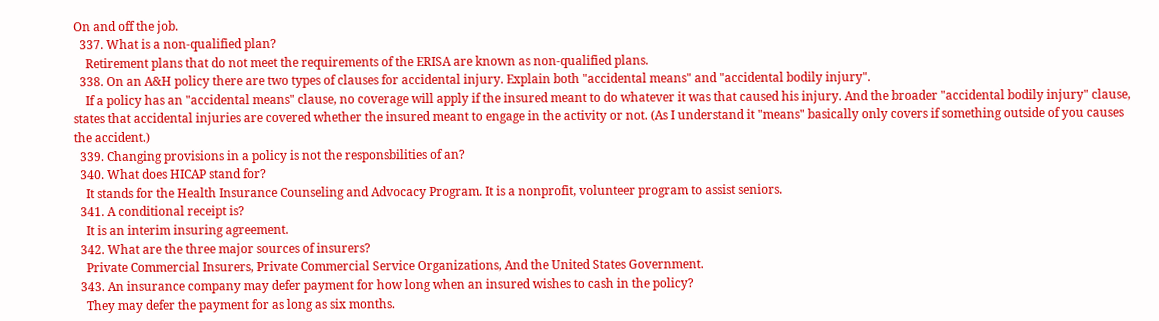On and off the job.
  337. What is a non-qualified plan?
    Retirement plans that do not meet the requirements of the ERISA are known as non-qualified plans.
  338. On an A&H policy there are two types of clauses for accidental injury. Explain both "accidental means" and "accidental bodily injury".
    If a policy has an "accidental means" clause, no coverage will apply if the insured meant to do whatever it was that caused his injury. And the broader "accidental bodily injury" clause, states that accidental injuries are covered whether the insured meant to engage in the activity or not. (As I understand it "means" basically only covers if something outside of you causes the accident.)
  339. Changing provisions in a policy is not the responsbilities of an?
  340. What does HICAP stand for?
    It stands for the Health Insurance Counseling and Advocacy Program. It is a nonprofit, volunteer program to assist seniors.
  341. A conditional receipt is?
    It is an interim insuring agreement.
  342. What are the three major sources of insurers?
    Private Commercial Insurers, Private Commercial Service Organizations, And the United States Government.
  343. An insurance company may defer payment for how long when an insured wishes to cash in the policy?
    They may defer the payment for as long as six months.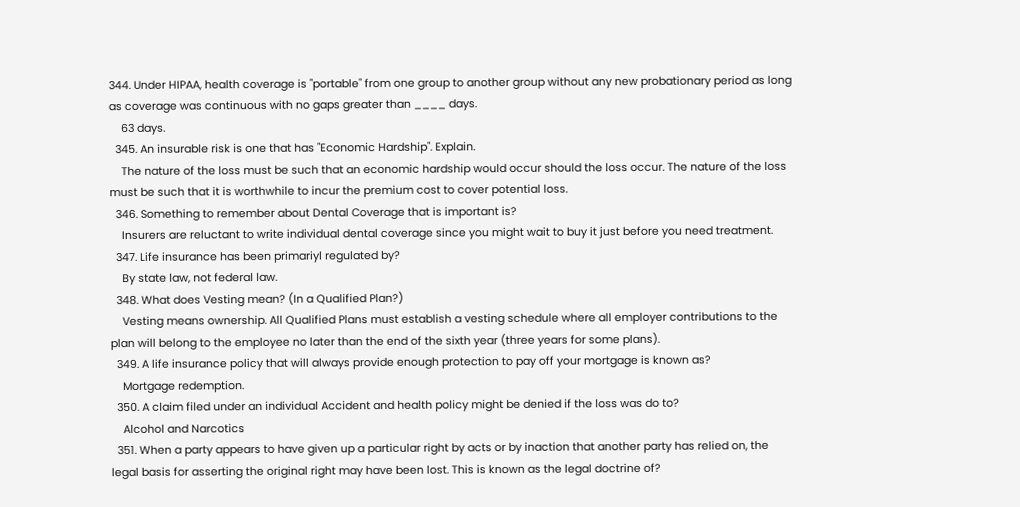344. Under HIPAA, health coverage is "portable" from one group to another group without any new probationary period as long as coverage was continuous with no gaps greater than ____ days.
    63 days.
  345. An insurable risk is one that has "Economic Hardship". Explain.
    The nature of the loss must be such that an economic hardship would occur should the loss occur. The nature of the loss must be such that it is worthwhile to incur the premium cost to cover potential loss.
  346. Something to remember about Dental Coverage that is important is?
    Insurers are reluctant to write individual dental coverage since you might wait to buy it just before you need treatment.
  347. Life insurance has been primariyl regulated by?
    By state law, not federal law.
  348. What does Vesting mean? (In a Qualified Plan?)
    Vesting means ownership. All Qualified Plans must establish a vesting schedule where all employer contributions to the plan will belong to the employee no later than the end of the sixth year (three years for some plans).
  349. A life insurance policy that will always provide enough protection to pay off your mortgage is known as?
    Mortgage redemption.
  350. A claim filed under an individual Accident and health policy might be denied if the loss was do to?
    Alcohol and Narcotics
  351. When a party appears to have given up a particular right by acts or by inaction that another party has relied on, the legal basis for asserting the original right may have been lost. This is known as the legal doctrine of?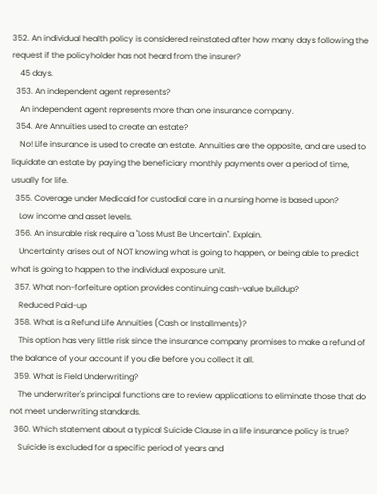352. An individual health policy is considered reinstated after how many days following the request if the policyholder has not heard from the insurer?
    45 days.
  353. An independent agent represents?
    An independent agent represents more than one insurance company.
  354. Are Annuities used to create an estate?
    No! Life insurance is used to create an estate. Annuities are the opposite, and are used to liquidate an estate by paying the beneficiary monthly payments over a period of time, usually for life.
  355. Coverage under Medicaid for custodial care in a nursing home is based upon?
    Low income and asset levels.
  356. An insurable risk require a "Loss Must Be Uncertain". Explain.
    Uncertainty arises out of NOT knowing what is going to happen, or being able to predict what is going to happen to the individual exposure unit.
  357. What non-forfeiture option provides continuing cash-value buildup?
    Reduced Paid-up
  358. What is a Refund Life Annuities (Cash or Installments)?
    This option has very little risk since the insurance company promises to make a refund of the balance of your account if you die before you collect it all.
  359. What is Field Underwriting?
    The underwriter's principal functions are to review applications to eliminate those that do not meet underwriting standards.
  360. Which statement about a typical Suicide Clause in a life insurance policy is true?
    Suicide is excluded for a specific period of years and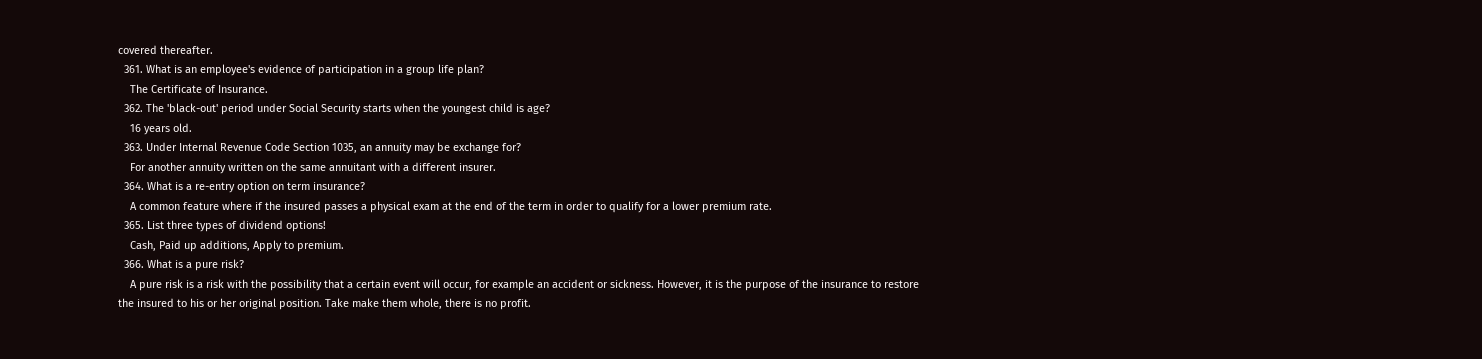covered thereafter.
  361. What is an employee's evidence of participation in a group life plan?
    The Certificate of Insurance.
  362. The 'black-out' period under Social Security starts when the youngest child is age?
    16 years old.
  363. Under Internal Revenue Code Section 1035, an annuity may be exchange for?
    For another annuity written on the same annuitant with a different insurer.
  364. What is a re-entry option on term insurance?
    A common feature where if the insured passes a physical exam at the end of the term in order to qualify for a lower premium rate.
  365. List three types of dividend options!
    Cash, Paid up additions, Apply to premium.
  366. What is a pure risk?
    A pure risk is a risk with the possibility that a certain event will occur, for example an accident or sickness. However, it is the purpose of the insurance to restore the insured to his or her original position. Take make them whole, there is no profit.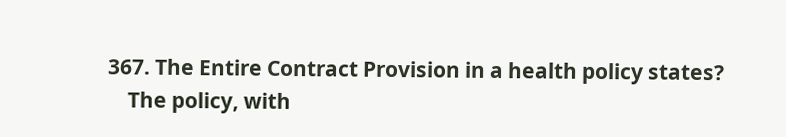367. The Entire Contract Provision in a health policy states?
    The policy, with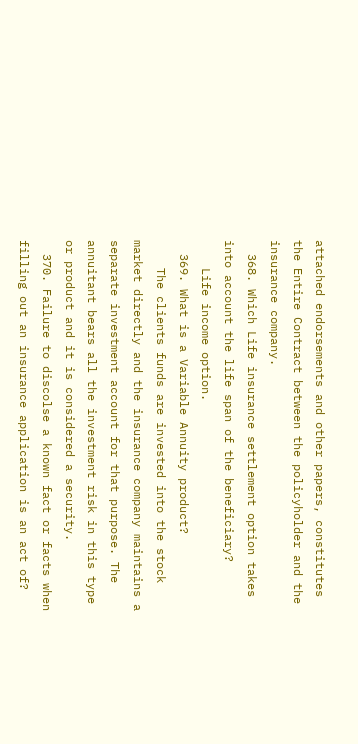attached endorsements and other papers, constitutes the Entire Contract between the policyholder and the insurance company.
  368. Which Life insurance settlement option takes into account the life span of the beneficiary?
    Life income option.
  369. What is a Variable Annuity product?
    The clients funds are invested into the stock market directly and the insurance company maintains a separate investment account for that purpose. The annuitant bears all the investment risk in this type or product and it is considered a security.
  370. Failure to discolse a known fact or facts when filling out an insurance application is an act of?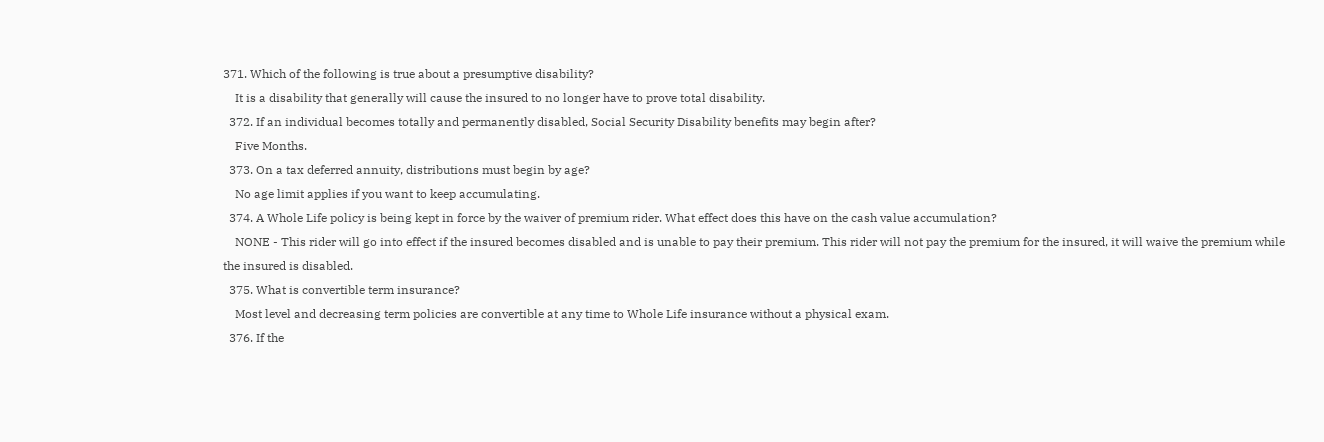371. Which of the following is true about a presumptive disability?
    It is a disability that generally will cause the insured to no longer have to prove total disability.
  372. If an individual becomes totally and permanently disabled, Social Security Disability benefits may begin after?
    Five Months.
  373. On a tax deferred annuity, distributions must begin by age?
    No age limit applies if you want to keep accumulating.
  374. A Whole Life policy is being kept in force by the waiver of premium rider. What effect does this have on the cash value accumulation?
    NONE - This rider will go into effect if the insured becomes disabled and is unable to pay their premium. This rider will not pay the premium for the insured, it will waive the premium while the insured is disabled.
  375. What is convertible term insurance?
    Most level and decreasing term policies are convertible at any time to Whole Life insurance without a physical exam.
  376. If the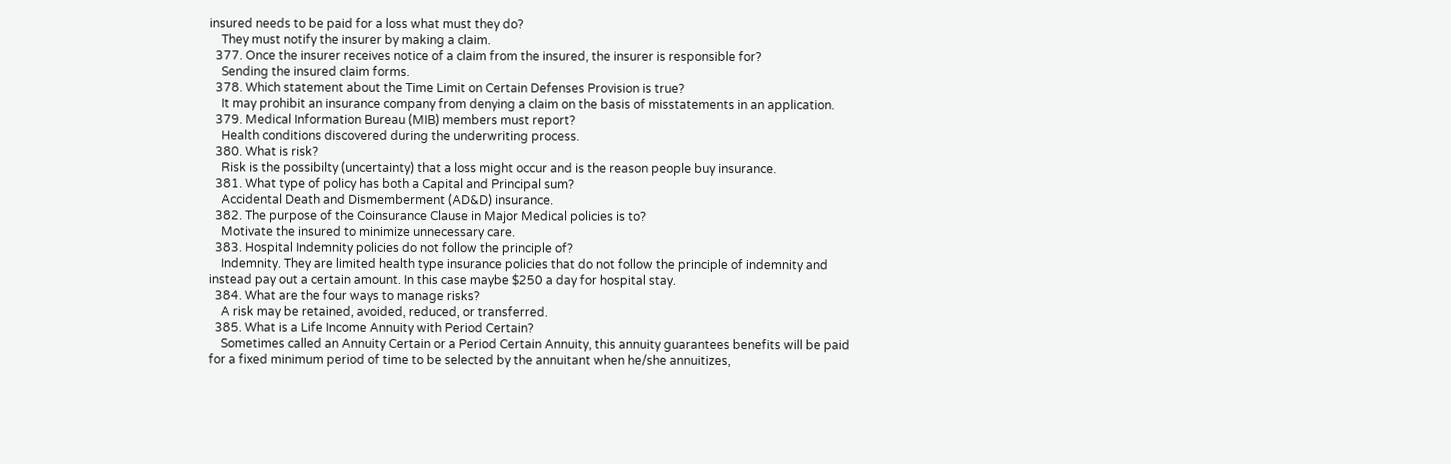insured needs to be paid for a loss what must they do?
    They must notify the insurer by making a claim.
  377. Once the insurer receives notice of a claim from the insured, the insurer is responsible for?
    Sending the insured claim forms.
  378. Which statement about the Time Limit on Certain Defenses Provision is true?
    It may prohibit an insurance company from denying a claim on the basis of misstatements in an application.
  379. Medical Information Bureau (MIB) members must report?
    Health conditions discovered during the underwriting process.
  380. What is risk?
    Risk is the possibilty (uncertainty) that a loss might occur and is the reason people buy insurance.
  381. What type of policy has both a Capital and Principal sum?
    Accidental Death and Dismemberment (AD&D) insurance.
  382. The purpose of the Coinsurance Clause in Major Medical policies is to?
    Motivate the insured to minimize unnecessary care.
  383. Hospital Indemnity policies do not follow the principle of?
    Indemnity. They are limited health type insurance policies that do not follow the principle of indemnity and instead pay out a certain amount. In this case maybe $250 a day for hospital stay.
  384. What are the four ways to manage risks?
    A risk may be retained, avoided, reduced, or transferred.
  385. What is a Life Income Annuity with Period Certain?
    Sometimes called an Annuity Certain or a Period Certain Annuity, this annuity guarantees benefits will be paid for a fixed minimum period of time to be selected by the annuitant when he/she annuitizes,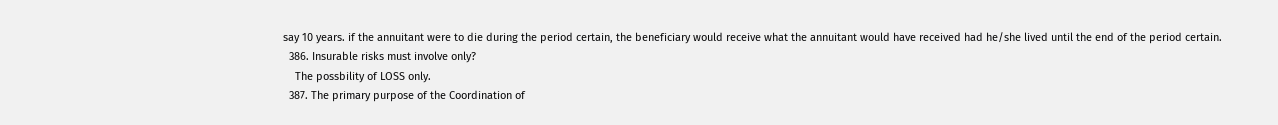say 10 years. if the annuitant were to die during the period certain, the beneficiary would receive what the annuitant would have received had he/she lived until the end of the period certain.
  386. Insurable risks must involve only?
    The possbility of LOSS only.
  387. The primary purpose of the Coordination of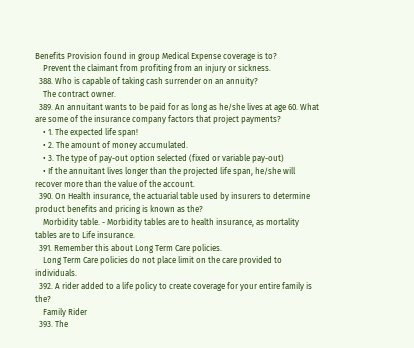Benefits Provision found in group Medical Expense coverage is to?
    Prevent the claimant from profiting from an injury or sickness.
  388. Who is capable of taking cash surrender on an annuity?
    The contract owner.
  389. An annuitant wants to be paid for as long as he/she lives at age 60. What are some of the insurance company factors that project payments?
    • 1. The expected life span!
    • 2. The amount of money accumulated.
    • 3. The type of pay-out option selected (fixed or variable pay-out)
    • If the annuitant lives longer than the projected life span, he/she will recover more than the value of the account.
  390. On Health insurance, the actuarial table used by insurers to determine product benefits and pricing is known as the?
    Morbidity table. - Morbidity tables are to health insurance, as mortality tables are to Life insurance.
  391. Remember this about Long Term Care policies.
    Long Term Care policies do not place limit on the care provided to individuals.
  392. A rider added to a life policy to create coverage for your entire family is the?
    Family Rider
  393. The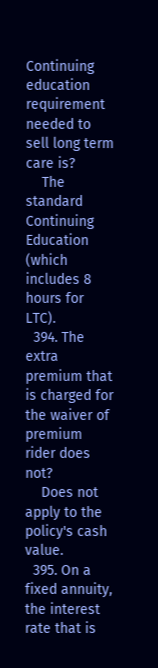Continuing education requirement needed to sell long term care is?
    The standard Continuing Education (which includes 8 hours for LTC).
  394. The extra premium that is charged for the waiver of premium rider does not?
    Does not apply to the policy's cash value.
  395. On a fixed annuity, the interest rate that is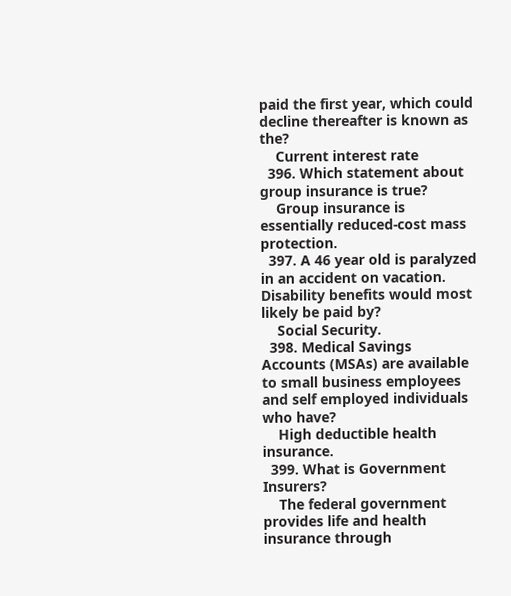paid the first year, which could decline thereafter is known as the?
    Current interest rate
  396. Which statement about group insurance is true?
    Group insurance is essentially reduced-cost mass protection.
  397. A 46 year old is paralyzed in an accident on vacation. Disability benefits would most likely be paid by?
    Social Security.
  398. Medical Savings Accounts (MSAs) are available to small business employees and self employed individuals who have?
    High deductible health insurance.
  399. What is Government Insurers?
    The federal government provides life and health insurance through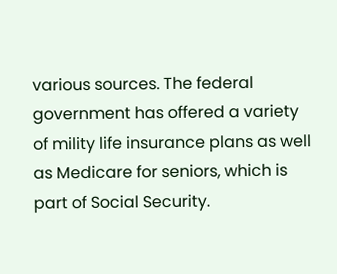various sources. The federal government has offered a variety of mility life insurance plans as well as Medicare for seniors, which is part of Social Security.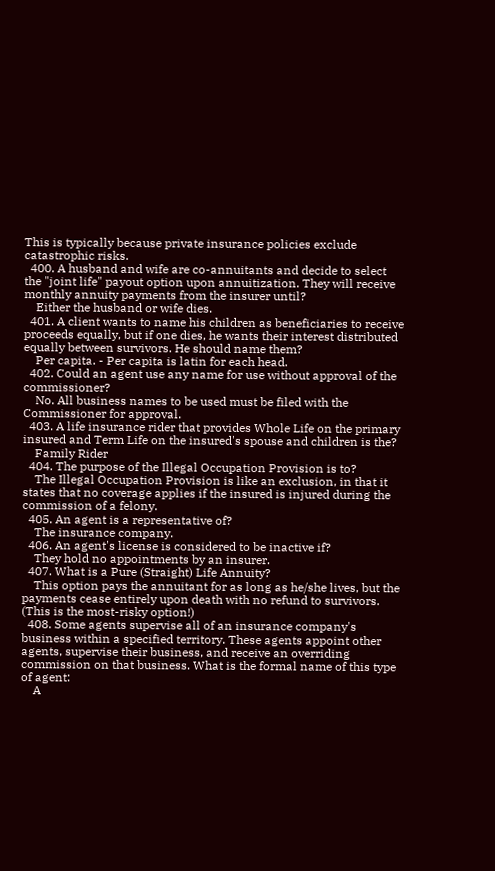This is typically because private insurance policies exclude catastrophic risks.
  400. A husband and wife are co-annuitants and decide to select the "joint life" payout option upon annuitization. They will receive monthly annuity payments from the insurer until?
    Either the husband or wife dies.
  401. A client wants to name his children as beneficiaries to receive proceeds equally, but if one dies, he wants their interest distributed equally between survivors. He should name them?
    Per capita. - Per capita is latin for each head.
  402. Could an agent use any name for use without approval of the commissioner?
    No. All business names to be used must be filed with the Commissioner for approval.
  403. A life insurance rider that provides Whole Life on the primary insured and Term Life on the insured's spouse and children is the?
    Family Rider
  404. The purpose of the Illegal Occupation Provision is to?
    The Illegal Occupation Provision is like an exclusion, in that it states that no coverage applies if the insured is injured during the commission of a felony.
  405. An agent is a representative of?
    The insurance company.
  406. An agent's license is considered to be inactive if?
    They hold no appointments by an insurer.
  407. What is a Pure (Straight) Life Annuity?
    This option pays the annuitant for as long as he/she lives, but the payments cease entirely upon death with no refund to survivors. (This is the most-risky option!)
  408. Some agents supervise all of an insurance company's business within a specified territory. These agents appoint other agents, supervise their business, and receive an overriding commission on that business. What is the formal name of this type of agent:
    A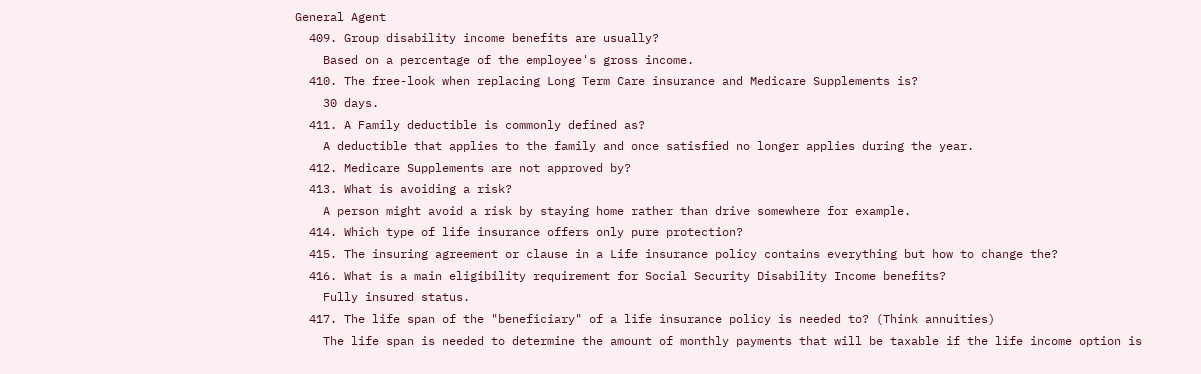General Agent
  409. Group disability income benefits are usually?
    Based on a percentage of the employee's gross income.
  410. The free-look when replacing Long Term Care insurance and Medicare Supplements is?
    30 days.
  411. A Family deductible is commonly defined as?
    A deductible that applies to the family and once satisfied no longer applies during the year.
  412. Medicare Supplements are not approved by?
  413. What is avoiding a risk?
    A person might avoid a risk by staying home rather than drive somewhere for example.
  414. Which type of life insurance offers only pure protection?
  415. The insuring agreement or clause in a Life insurance policy contains everything but how to change the?
  416. What is a main eligibility requirement for Social Security Disability Income benefits?
    Fully insured status.
  417. The life span of the "beneficiary" of a life insurance policy is needed to? (Think annuities)
    The life span is needed to determine the amount of monthly payments that will be taxable if the life income option is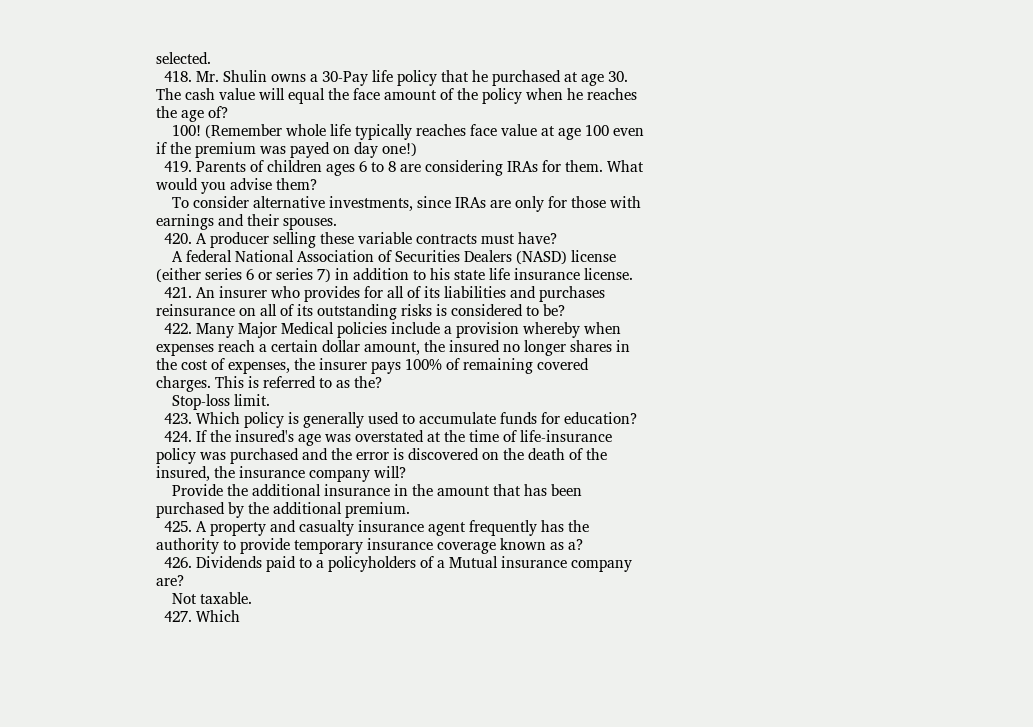selected.
  418. Mr. Shulin owns a 30-Pay life policy that he purchased at age 30. The cash value will equal the face amount of the policy when he reaches the age of?
    100! (Remember whole life typically reaches face value at age 100 even if the premium was payed on day one!)
  419. Parents of children ages 6 to 8 are considering IRAs for them. What would you advise them?
    To consider alternative investments, since IRAs are only for those with earnings and their spouses.
  420. A producer selling these variable contracts must have?
    A federal National Association of Securities Dealers (NASD) license (either series 6 or series 7) in addition to his state life insurance license.
  421. An insurer who provides for all of its liabilities and purchases reinsurance on all of its outstanding risks is considered to be?
  422. Many Major Medical policies include a provision whereby when expenses reach a certain dollar amount, the insured no longer shares in the cost of expenses, the insurer pays 100% of remaining covered charges. This is referred to as the?
    Stop-loss limit.
  423. Which policy is generally used to accumulate funds for education?
  424. If the insured's age was overstated at the time of life-insurance policy was purchased and the error is discovered on the death of the insured, the insurance company will?
    Provide the additional insurance in the amount that has been purchased by the additional premium.
  425. A property and casualty insurance agent frequently has the authority to provide temporary insurance coverage known as a?
  426. Dividends paid to a policyholders of a Mutual insurance company are?
    Not taxable.
  427. Which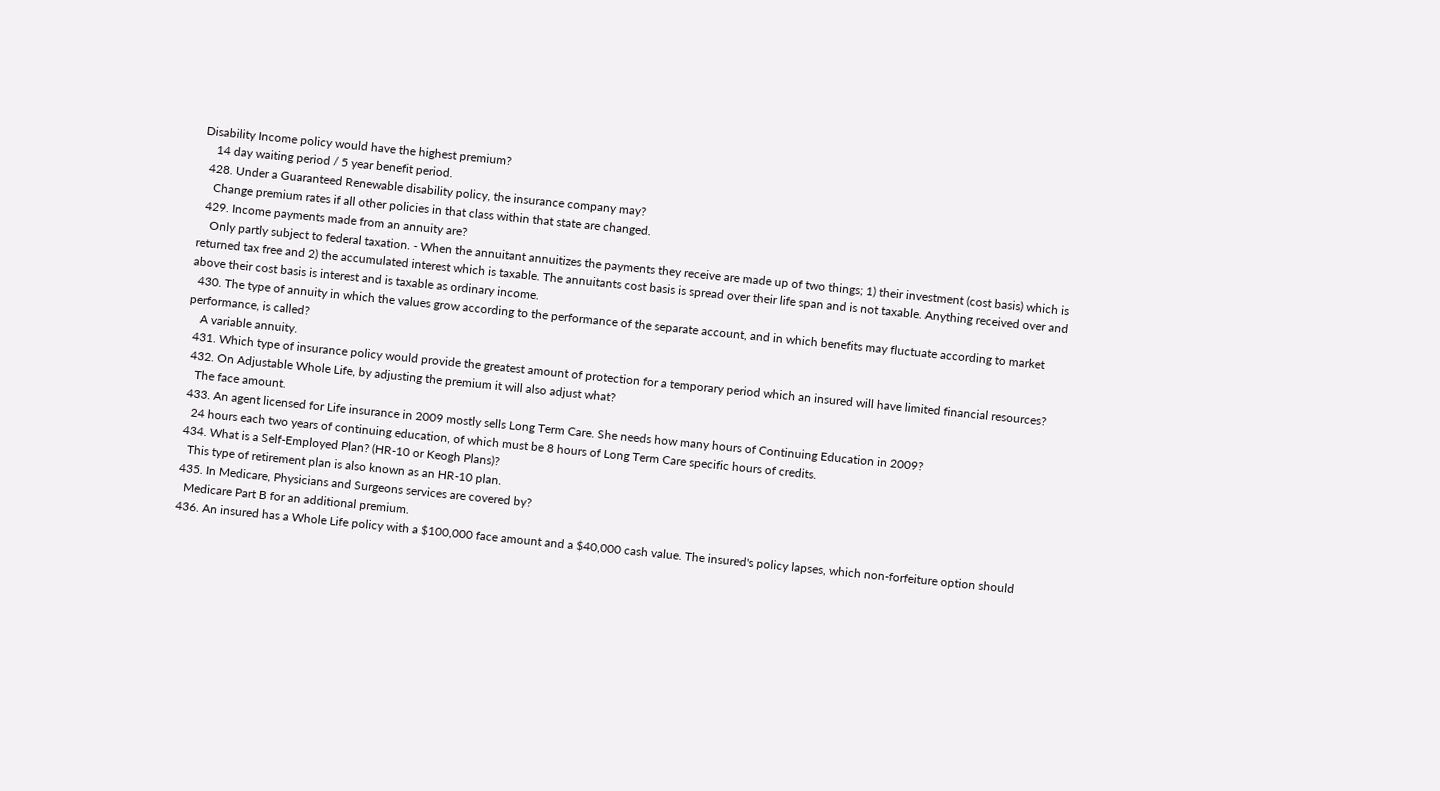Disability Income policy would have the highest premium?
    14 day waiting period / 5 year benefit period.
  428. Under a Guaranteed Renewable disability policy, the insurance company may?
    Change premium rates if all other policies in that class within that state are changed.
  429. Income payments made from an annuity are?
    Only partly subject to federal taxation. - When the annuitant annuitizes the payments they receive are made up of two things; 1) their investment (cost basis) which is returned tax free and 2) the accumulated interest which is taxable. The annuitants cost basis is spread over their life span and is not taxable. Anything received over and above their cost basis is interest and is taxable as ordinary income.
  430. The type of annuity in which the values grow according to the performance of the separate account, and in which benefits may fluctuate according to market performance, is called?
    A variable annuity.
  431. Which type of insurance policy would provide the greatest amount of protection for a temporary period which an insured will have limited financial resources?
  432. On Adjustable Whole Life, by adjusting the premium it will also adjust what?
    The face amount.
  433. An agent licensed for Life insurance in 2009 mostly sells Long Term Care. She needs how many hours of Continuing Education in 2009?
    24 hours each two years of continuing education, of which must be 8 hours of Long Term Care specific hours of credits.
  434. What is a Self-Employed Plan? (HR-10 or Keogh Plans)?
    This type of retirement plan is also known as an HR-10 plan.
  435. In Medicare, Physicians and Surgeons services are covered by?
    Medicare Part B for an additional premium.
  436. An insured has a Whole Life policy with a $100,000 face amount and a $40,000 cash value. The insured's policy lapses, which non-forfeiture option should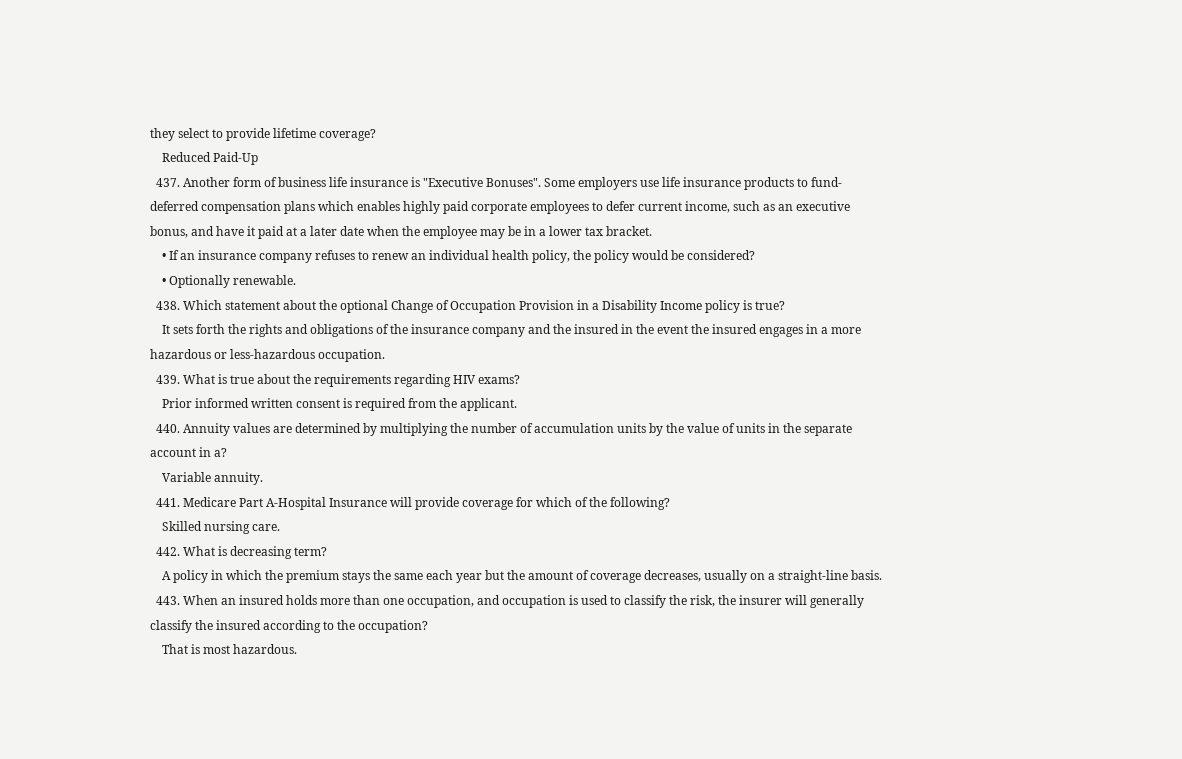they select to provide lifetime coverage?
    Reduced Paid-Up
  437. Another form of business life insurance is "Executive Bonuses". Some employers use life insurance products to fund-deferred compensation plans which enables highly paid corporate employees to defer current income, such as an executive bonus, and have it paid at a later date when the employee may be in a lower tax bracket.
    • If an insurance company refuses to renew an individual health policy, the policy would be considered?
    • Optionally renewable.
  438. Which statement about the optional Change of Occupation Provision in a Disability Income policy is true?
    It sets forth the rights and obligations of the insurance company and the insured in the event the insured engages in a more hazardous or less-hazardous occupation.
  439. What is true about the requirements regarding HIV exams?
    Prior informed written consent is required from the applicant.
  440. Annuity values are determined by multiplying the number of accumulation units by the value of units in the separate account in a?
    Variable annuity.
  441. Medicare Part A-Hospital Insurance will provide coverage for which of the following?
    Skilled nursing care.
  442. What is decreasing term?
    A policy in which the premium stays the same each year but the amount of coverage decreases, usually on a straight-line basis.
  443. When an insured holds more than one occupation, and occupation is used to classify the risk, the insurer will generally classify the insured according to the occupation?
    That is most hazardous.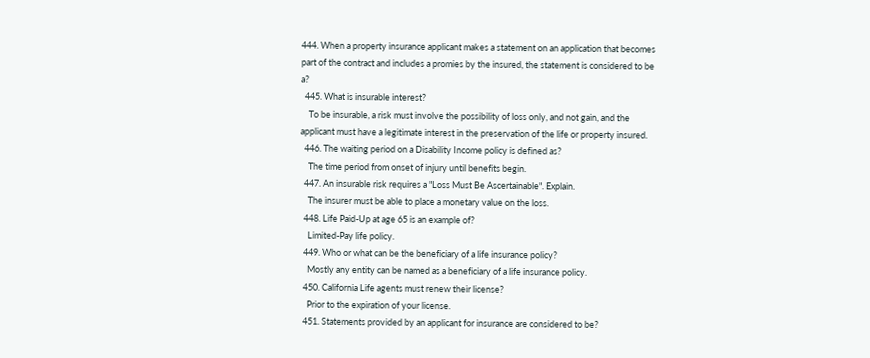444. When a property insurance applicant makes a statement on an application that becomes part of the contract and includes a promies by the insured, the statement is considered to be a?
  445. What is insurable interest?
    To be insurable, a risk must involve the possibility of loss only, and not gain, and the applicant must have a legitimate interest in the preservation of the life or property insured.
  446. The waiting period on a Disability Income policy is defined as?
    The time period from onset of injury until benefits begin.
  447. An insurable risk requires a "Loss Must Be Ascertainable". Explain.
    The insurer must be able to place a monetary value on the loss.
  448. Life Paid-Up at age 65 is an example of?
    Limited-Pay life policy.
  449. Who or what can be the beneficiary of a life insurance policy?
    Mostly any entity can be named as a beneficiary of a life insurance policy.
  450. California Life agents must renew their license?
    Prior to the expiration of your license.
  451. Statements provided by an applicant for insurance are considered to be?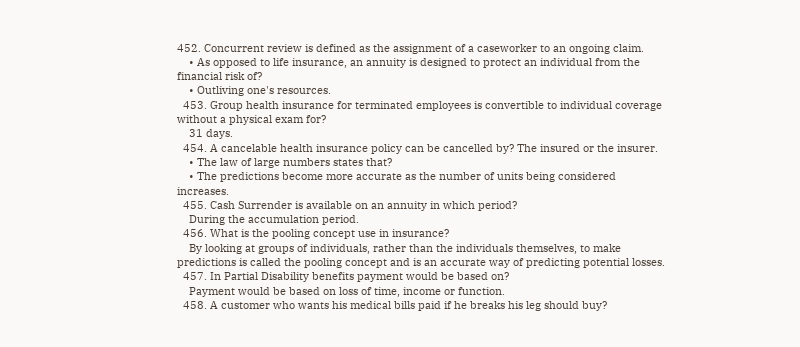452. Concurrent review is defined as the assignment of a caseworker to an ongoing claim.
    • As opposed to life insurance, an annuity is designed to protect an individual from the financial risk of?
    • Outliving one's resources.
  453. Group health insurance for terminated employees is convertible to individual coverage without a physical exam for?
    31 days.
  454. A cancelable health insurance policy can be cancelled by? The insured or the insurer.
    • The law of large numbers states that?
    • The predictions become more accurate as the number of units being considered increases.
  455. Cash Surrender is available on an annuity in which period?
    During the accumulation period.
  456. What is the pooling concept use in insurance?
    By looking at groups of individuals, rather than the individuals themselves, to make predictions is called the pooling concept and is an accurate way of predicting potential losses.
  457. In Partial Disability benefits payment would be based on?
    Payment would be based on loss of time, income or function.
  458. A customer who wants his medical bills paid if he breaks his leg should buy?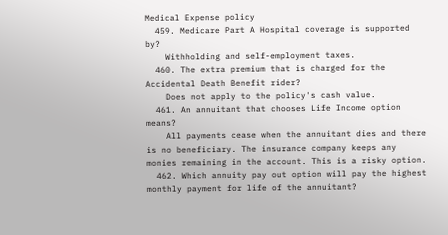Medical Expense policy
  459. Medicare Part A Hospital coverage is supported by?
    Withholding and self-employment taxes.
  460. The extra premium that is charged for the Accidental Death Benefit rider?
    Does not apply to the policy's cash value.
  461. An annuitant that chooses Life Income option means?
    All payments cease when the annuitant dies and there is no beneficiary. The insurance company keeps any monies remaining in the account. This is a risky option.
  462. Which annuity pay out option will pay the highest monthly payment for life of the annuitant?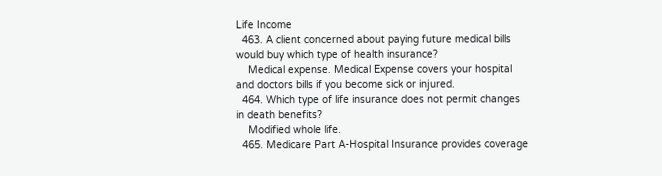Life Income
  463. A client concerned about paying future medical bills would buy which type of health insurance?
    Medical expense. Medical Expense covers your hospital and doctors bills if you become sick or injured.
  464. Which type of life insurance does not permit changes in death benefits?
    Modified whole life.
  465. Medicare Part A-Hospital Insurance provides coverage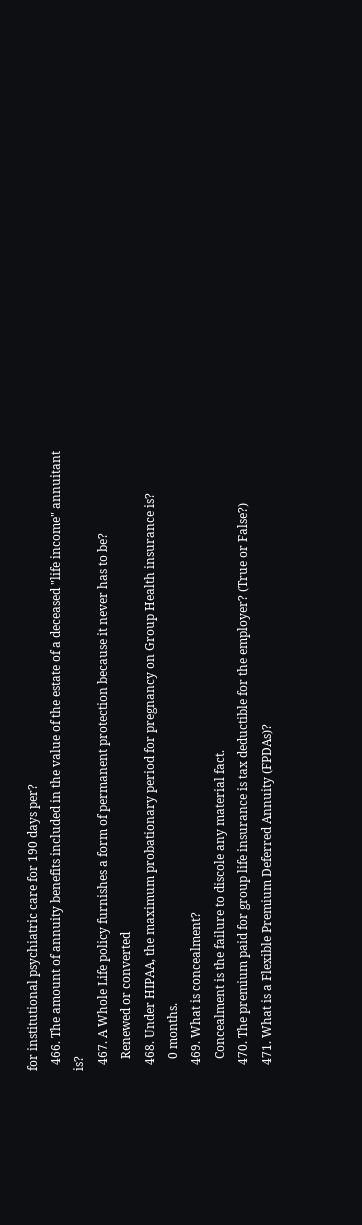for institutional psychiatric care for 190 days per?
  466. The amount of annuity benefits included in the value of the estate of a deceased "life income" annuitant is?
  467. A Whole Life policy furnishes a form of permanent protection because it never has to be?
    Renewed or converted
  468. Under HIPAA, the maximum probationary period for pregnancy on Group Health insurance is?
    0 months.
  469. What is concealment?
    Concealment is the failure to discole any material fact.
  470. The premium paid for group life insurance is tax deductible for the employer? (True or False?)
  471. What is a Flexible Premium Deferred Annuity (FPDAs)?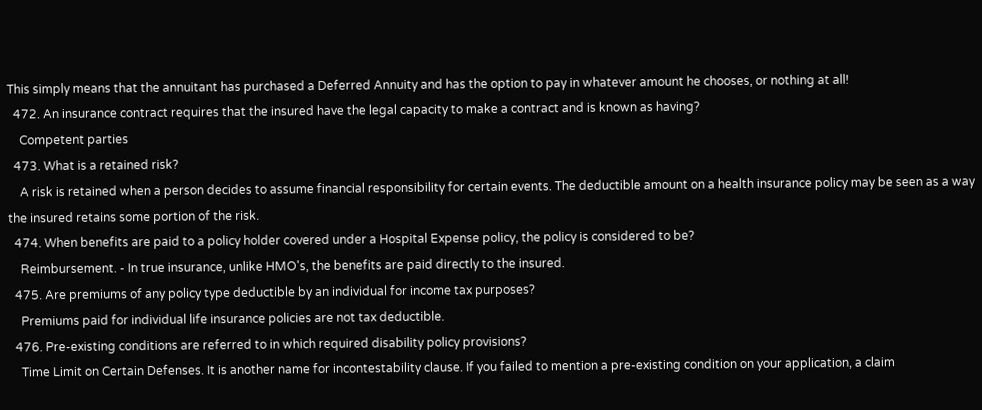This simply means that the annuitant has purchased a Deferred Annuity and has the option to pay in whatever amount he chooses, or nothing at all!
  472. An insurance contract requires that the insured have the legal capacity to make a contract and is known as having?
    Competent parties
  473. What is a retained risk?
    A risk is retained when a person decides to assume financial responsibility for certain events. The deductible amount on a health insurance policy may be seen as a way the insured retains some portion of the risk.
  474. When benefits are paid to a policy holder covered under a Hospital Expense policy, the policy is considered to be?
    Reimbursement. - In true insurance, unlike HMO's, the benefits are paid directly to the insured.
  475. Are premiums of any policy type deductible by an individual for income tax purposes?
    Premiums paid for individual life insurance policies are not tax deductible.
  476. Pre-existing conditions are referred to in which required disability policy provisions?
    Time Limit on Certain Defenses. It is another name for incontestability clause. If you failed to mention a pre-existing condition on your application, a claim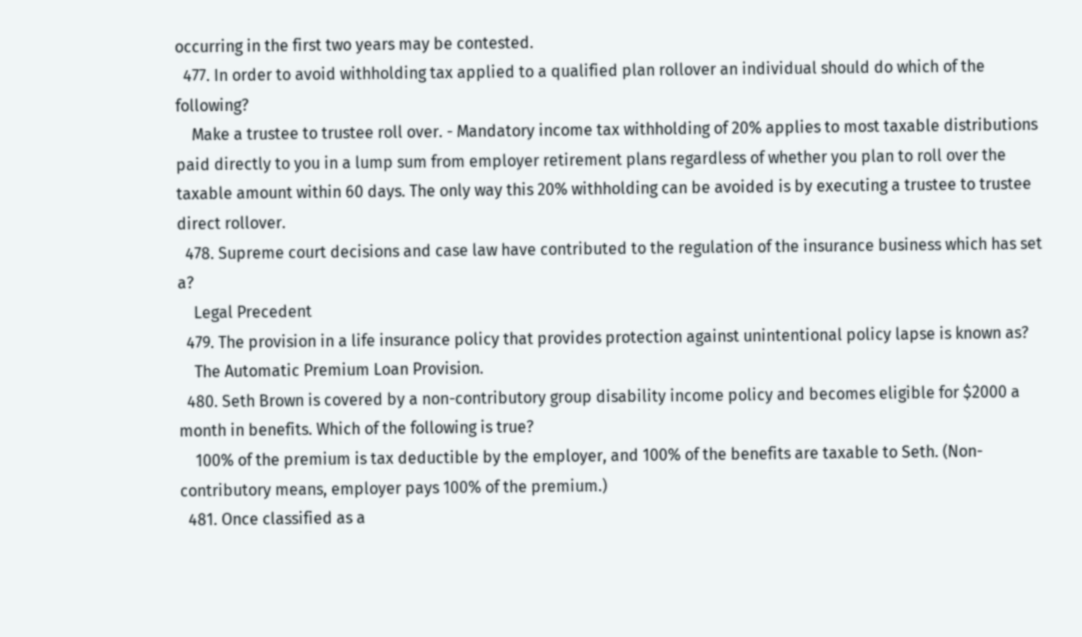occurring in the first two years may be contested.
  477. In order to avoid withholding tax applied to a qualified plan rollover an individual should do which of the following?
    Make a trustee to trustee roll over. - Mandatory income tax withholding of 20% applies to most taxable distributions paid directly to you in a lump sum from employer retirement plans regardless of whether you plan to roll over the taxable amount within 60 days. The only way this 20% withholding can be avoided is by executing a trustee to trustee direct rollover.
  478. Supreme court decisions and case law have contributed to the regulation of the insurance business which has set a?
    Legal Precedent
  479. The provision in a life insurance policy that provides protection against unintentional policy lapse is known as?
    The Automatic Premium Loan Provision.
  480. Seth Brown is covered by a non-contributory group disability income policy and becomes eligible for $2000 a month in benefits. Which of the following is true?
    100% of the premium is tax deductible by the employer, and 100% of the benefits are taxable to Seth. (Non-contributory means, employer pays 100% of the premium.)
  481. Once classified as a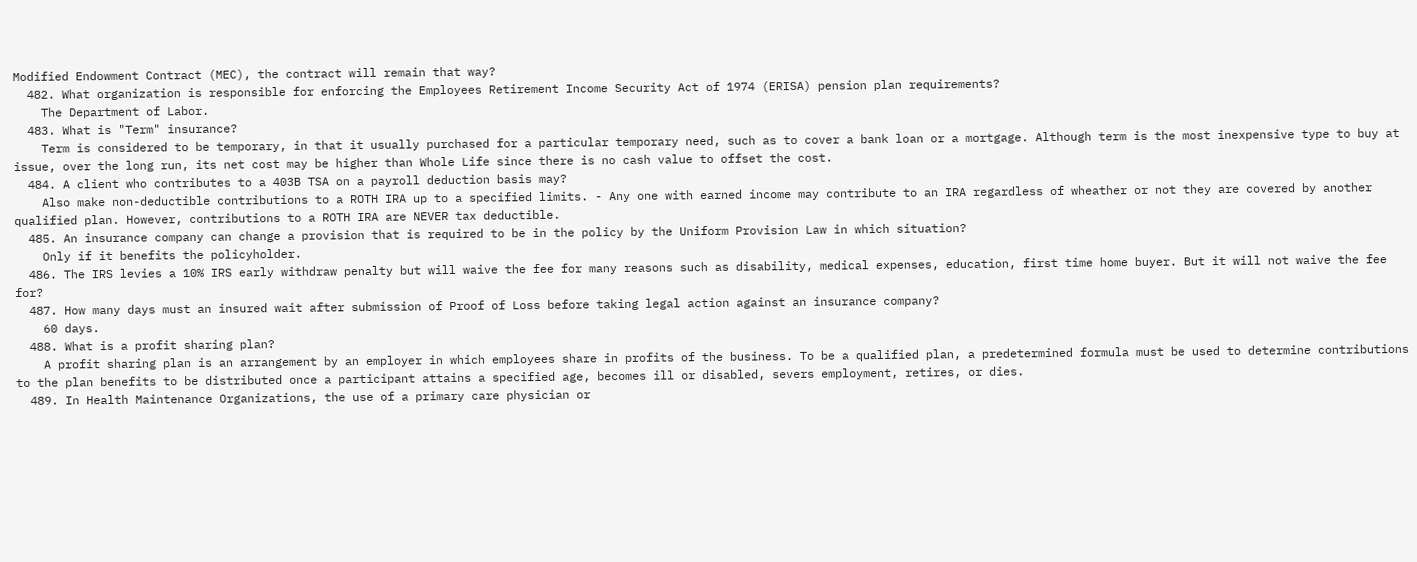Modified Endowment Contract (MEC), the contract will remain that way?
  482. What organization is responsible for enforcing the Employees Retirement Income Security Act of 1974 (ERISA) pension plan requirements?
    The Department of Labor.
  483. What is "Term" insurance?
    Term is considered to be temporary, in that it usually purchased for a particular temporary need, such as to cover a bank loan or a mortgage. Although term is the most inexpensive type to buy at issue, over the long run, its net cost may be higher than Whole Life since there is no cash value to offset the cost.
  484. A client who contributes to a 403B TSA on a payroll deduction basis may?
    Also make non-deductible contributions to a ROTH IRA up to a specified limits. - Any one with earned income may contribute to an IRA regardless of wheather or not they are covered by another qualified plan. However, contributions to a ROTH IRA are NEVER tax deductible.
  485. An insurance company can change a provision that is required to be in the policy by the Uniform Provision Law in which situation?
    Only if it benefits the policyholder.
  486. The IRS levies a 10% IRS early withdraw penalty but will waive the fee for many reasons such as disability, medical expenses, education, first time home buyer. But it will not waive the fee for?
  487. How many days must an insured wait after submission of Proof of Loss before taking legal action against an insurance company?
    60 days.
  488. What is a profit sharing plan?
    A profit sharing plan is an arrangement by an employer in which employees share in profits of the business. To be a qualified plan, a predetermined formula must be used to determine contributions to the plan benefits to be distributed once a participant attains a specified age, becomes ill or disabled, severs employment, retires, or dies.
  489. In Health Maintenance Organizations, the use of a primary care physician or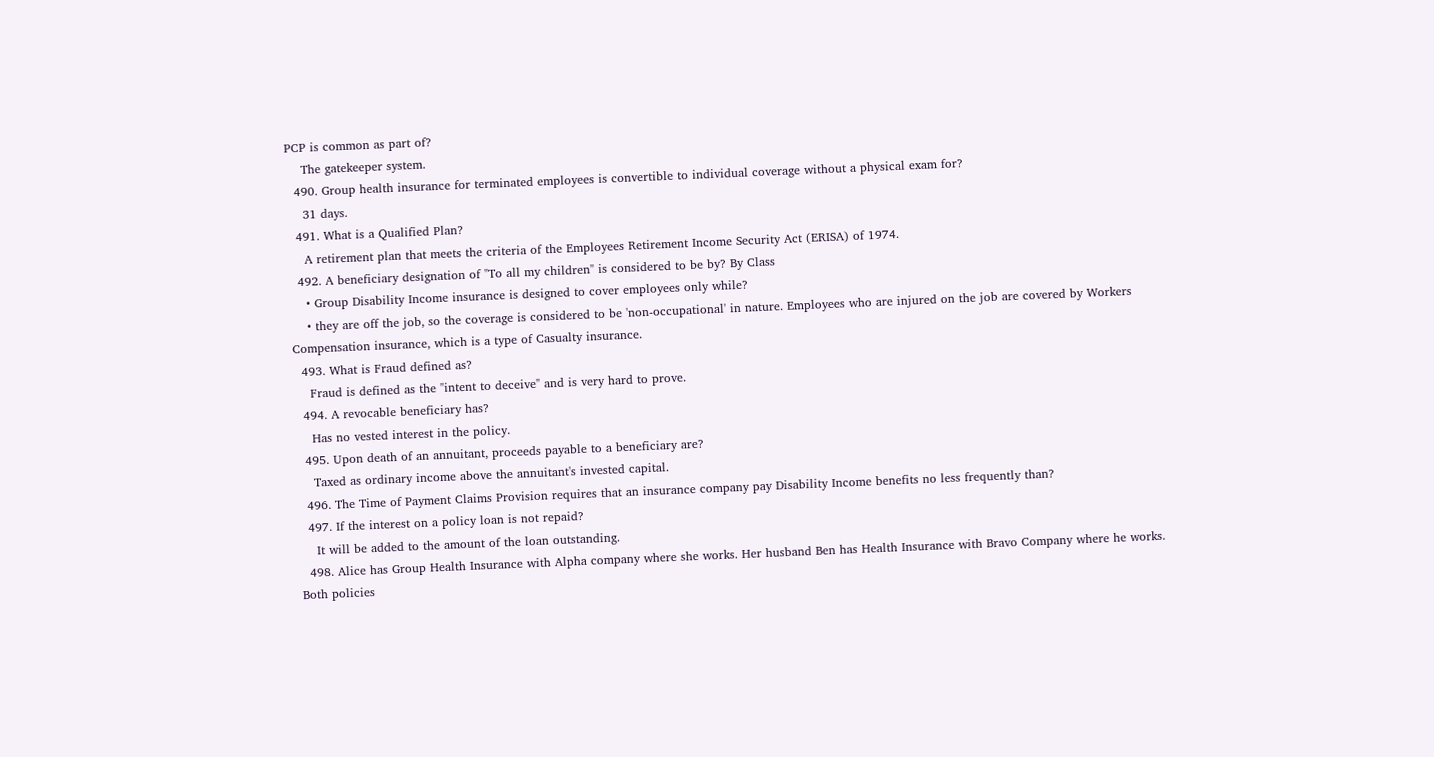PCP is common as part of?
    The gatekeeper system.
  490. Group health insurance for terminated employees is convertible to individual coverage without a physical exam for?
    31 days.
  491. What is a Qualified Plan?
    A retirement plan that meets the criteria of the Employees Retirement Income Security Act (ERISA) of 1974.
  492. A beneficiary designation of "To all my children" is considered to be by? By Class
    • Group Disability Income insurance is designed to cover employees only while?
    • they are off the job, so the coverage is considered to be 'non-occupational' in nature. Employees who are injured on the job are covered by Workers Compensation insurance, which is a type of Casualty insurance.
  493. What is Fraud defined as?
    Fraud is defined as the "intent to deceive" and is very hard to prove.
  494. A revocable beneficiary has?
    Has no vested interest in the policy.
  495. Upon death of an annuitant, proceeds payable to a beneficiary are?
    Taxed as ordinary income above the annuitant's invested capital.
  496. The Time of Payment Claims Provision requires that an insurance company pay Disability Income benefits no less frequently than?
  497. If the interest on a policy loan is not repaid?
    It will be added to the amount of the loan outstanding.
  498. Alice has Group Health Insurance with Alpha company where she works. Her husband Ben has Health Insurance with Bravo Company where he works. Both policies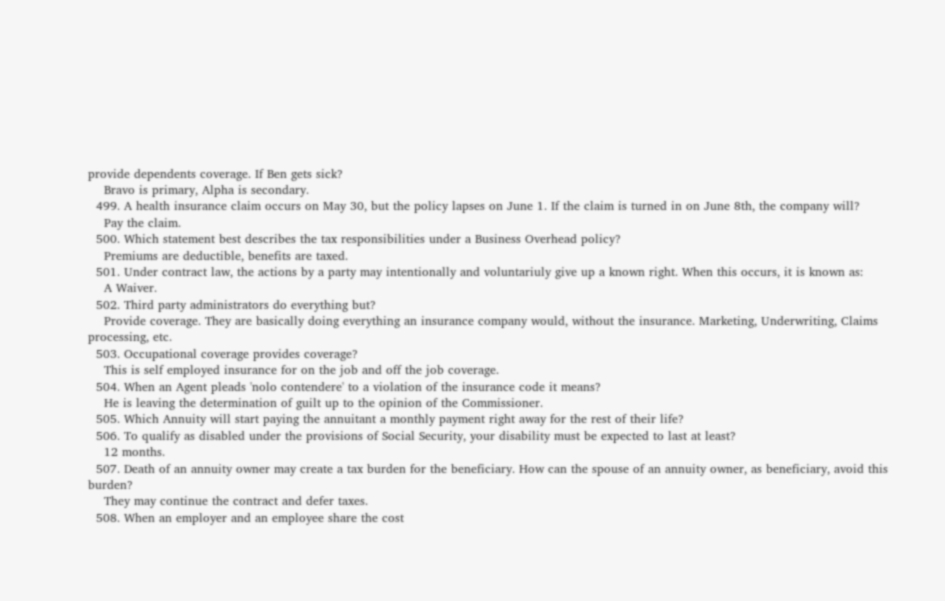provide dependents coverage. If Ben gets sick?
    Bravo is primary, Alpha is secondary.
  499. A health insurance claim occurs on May 30, but the policy lapses on June 1. If the claim is turned in on June 8th, the company will?
    Pay the claim.
  500. Which statement best describes the tax responsibilities under a Business Overhead policy?
    Premiums are deductible, benefits are taxed.
  501. Under contract law, the actions by a party may intentionally and voluntariuly give up a known right. When this occurs, it is known as:
    A Waiver.
  502. Third party administrators do everything but?
    Provide coverage. They are basically doing everything an insurance company would, without the insurance. Marketing, Underwriting, Claims processing, etc.
  503. Occupational coverage provides coverage?
    This is self employed insurance for on the job and off the job coverage.
  504. When an Agent pleads 'nolo contendere' to a violation of the insurance code it means?
    He is leaving the determination of guilt up to the opinion of the Commissioner.
  505. Which Annuity will start paying the annuitant a monthly payment right away for the rest of their life?
  506. To qualify as disabled under the provisions of Social Security, your disability must be expected to last at least?
    12 months.
  507. Death of an annuity owner may create a tax burden for the beneficiary. How can the spouse of an annuity owner, as beneficiary, avoid this burden?
    They may continue the contract and defer taxes.
  508. When an employer and an employee share the cost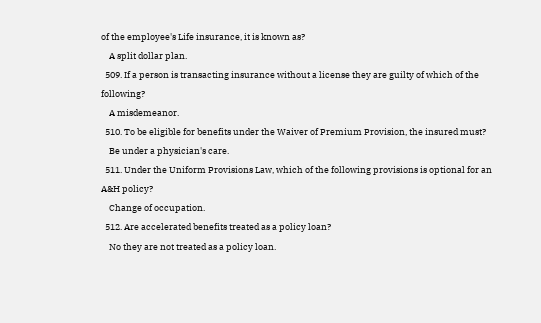of the employee's Life insurance, it is known as?
    A split dollar plan.
  509. If a person is transacting insurance without a license they are guilty of which of the following?
    A misdemeanor.
  510. To be eligible for benefits under the Waiver of Premium Provision, the insured must?
    Be under a physician's care.
  511. Under the Uniform Provisions Law, which of the following provisions is optional for an A&H policy?
    Change of occupation.
  512. Are accelerated benefits treated as a policy loan?
    No they are not treated as a policy loan.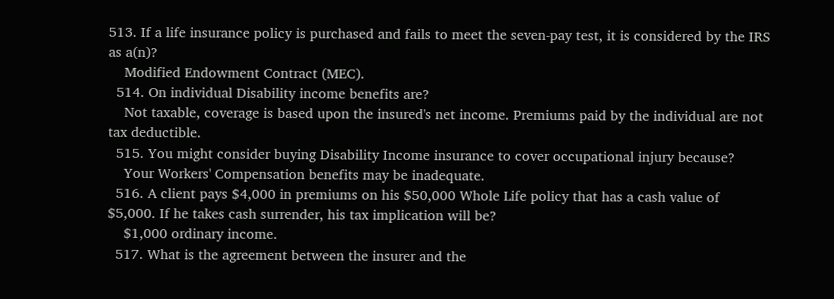513. If a life insurance policy is purchased and fails to meet the seven-pay test, it is considered by the IRS as a(n)?
    Modified Endowment Contract (MEC).
  514. On individual Disability income benefits are?
    Not taxable, coverage is based upon the insured's net income. Premiums paid by the individual are not tax deductible.
  515. You might consider buying Disability Income insurance to cover occupational injury because?
    Your Workers' Compensation benefits may be inadequate.
  516. A client pays $4,000 in premiums on his $50,000 Whole Life policy that has a cash value of $5,000. If he takes cash surrender, his tax implication will be?
    $1,000 ordinary income.
  517. What is the agreement between the insurer and the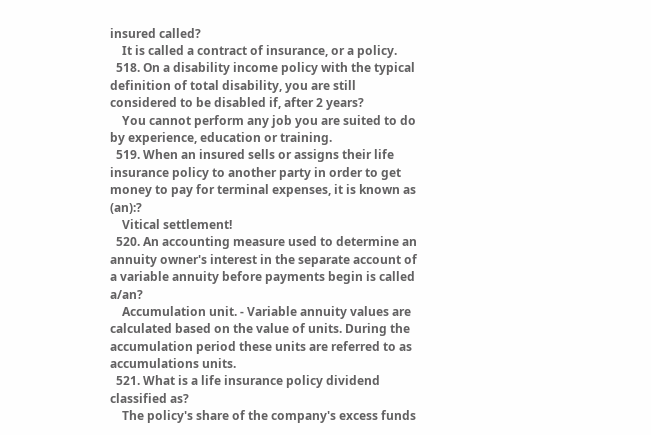insured called?
    It is called a contract of insurance, or a policy.
  518. On a disability income policy with the typical definition of total disability, you are still considered to be disabled if, after 2 years?
    You cannot perform any job you are suited to do by experience, education or training.
  519. When an insured sells or assigns their life insurance policy to another party in order to get money to pay for terminal expenses, it is known as (an):?
    Vitical settlement!
  520. An accounting measure used to determine an annuity owner's interest in the separate account of a variable annuity before payments begin is called a/an?
    Accumulation unit. - Variable annuity values are calculated based on the value of units. During the accumulation period these units are referred to as accumulations units.
  521. What is a life insurance policy dividend classified as?
    The policy's share of the company's excess funds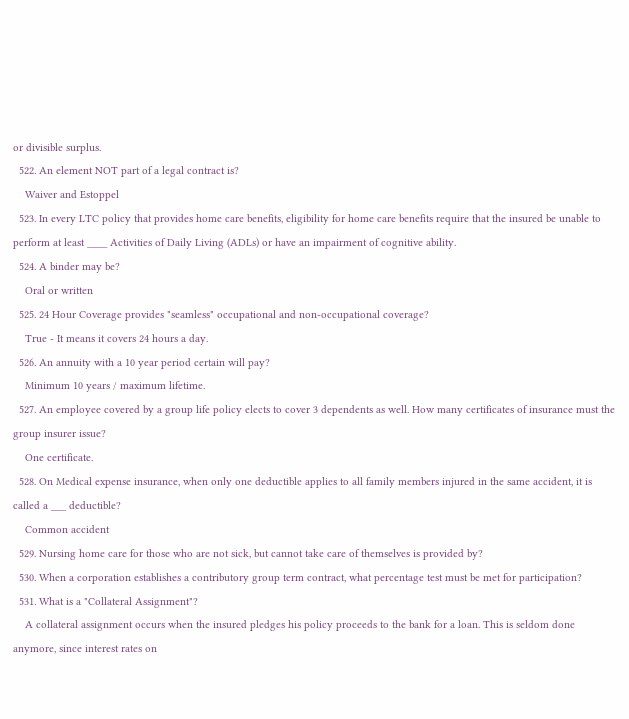or divisible surplus.
  522. An element NOT part of a legal contract is?
    Waiver and Estoppel
  523. In every LTC policy that provides home care benefits, eligibility for home care benefits require that the insured be unable to perform at least ____ Activities of Daily Living (ADLs) or have an impairment of cognitive ability.
  524. A binder may be?
    Oral or written
  525. 24 Hour Coverage provides "seamless" occupational and non-occupational coverage?
    True - It means it covers 24 hours a day.
  526. An annuity with a 10 year period certain will pay?
    Minimum 10 years / maximum lifetime.
  527. An employee covered by a group life policy elects to cover 3 dependents as well. How many certificates of insurance must the group insurer issue?
    One certificate.
  528. On Medical expense insurance, when only one deductible applies to all family members injured in the same accident, it is called a ___ deductible?
    Common accident
  529. Nursing home care for those who are not sick, but cannot take care of themselves is provided by?
  530. When a corporation establishes a contributory group term contract, what percentage test must be met for participation?
  531. What is a "Collateral Assignment"?
    A collateral assignment occurs when the insured pledges his policy proceeds to the bank for a loan. This is seldom done anymore, since interest rates on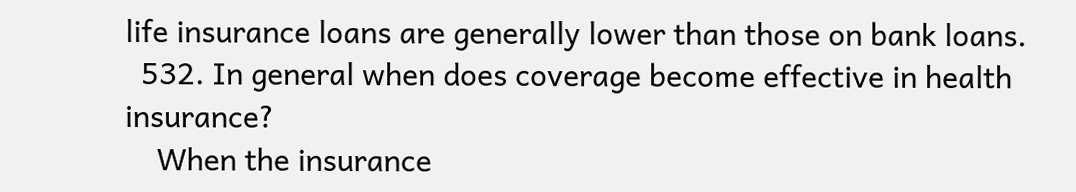life insurance loans are generally lower than those on bank loans.
  532. In general when does coverage become effective in health insurance?
    When the insurance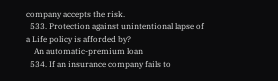company accepts the risk.
  533. Protection against unintentional lapse of a Life policy is afforded by?
    An automatic-premium loan
  534. If an insurance company fails to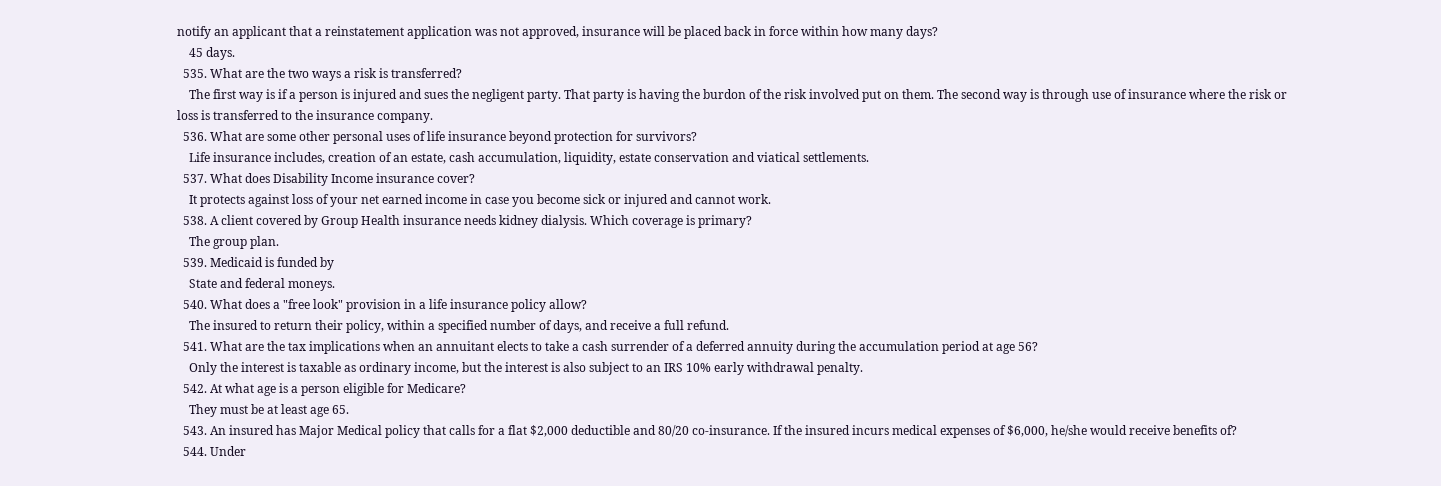notify an applicant that a reinstatement application was not approved, insurance will be placed back in force within how many days?
    45 days.
  535. What are the two ways a risk is transferred?
    The first way is if a person is injured and sues the negligent party. That party is having the burdon of the risk involved put on them. The second way is through use of insurance where the risk or loss is transferred to the insurance company.
  536. What are some other personal uses of life insurance beyond protection for survivors?
    Life insurance includes, creation of an estate, cash accumulation, liquidity, estate conservation and viatical settlements.
  537. What does Disability Income insurance cover?
    It protects against loss of your net earned income in case you become sick or injured and cannot work.
  538. A client covered by Group Health insurance needs kidney dialysis. Which coverage is primary?
    The group plan.
  539. Medicaid is funded by
    State and federal moneys.
  540. What does a "free look" provision in a life insurance policy allow?
    The insured to return their policy, within a specified number of days, and receive a full refund.
  541. What are the tax implications when an annuitant elects to take a cash surrender of a deferred annuity during the accumulation period at age 56?
    Only the interest is taxable as ordinary income, but the interest is also subject to an IRS 10% early withdrawal penalty.
  542. At what age is a person eligible for Medicare?
    They must be at least age 65.
  543. An insured has Major Medical policy that calls for a flat $2,000 deductible and 80/20 co-insurance. If the insured incurs medical expenses of $6,000, he/she would receive benefits of?
  544. Under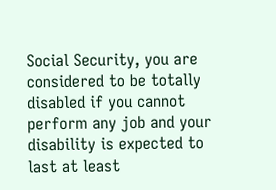Social Security, you are considered to be totally disabled if you cannot perform any job and your disability is expected to last at least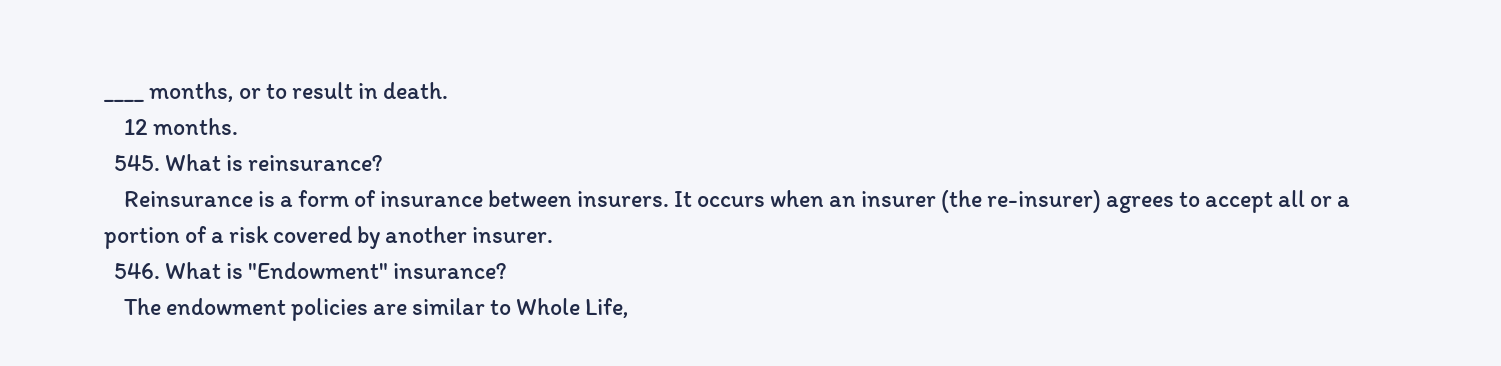____ months, or to result in death.
    12 months.
  545. What is reinsurance?
    Reinsurance is a form of insurance between insurers. It occurs when an insurer (the re-insurer) agrees to accept all or a portion of a risk covered by another insurer.
  546. What is "Endowment" insurance?
    The endowment policies are similar to Whole Life,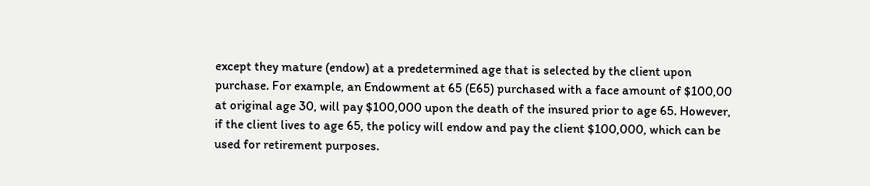except they mature (endow) at a predetermined age that is selected by the client upon purchase. For example, an Endowment at 65 (E65) purchased with a face amount of $100,00 at original age 30, will pay $100,000 upon the death of the insured prior to age 65. However, if the client lives to age 65, the policy will endow and pay the client $100,000, which can be used for retirement purposes.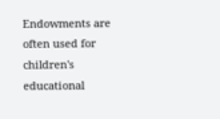Endowments are often used for children's educational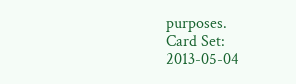purposes.
Card Set:
2013-05-04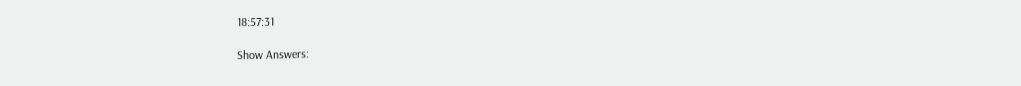18:57:31

Show Answers: